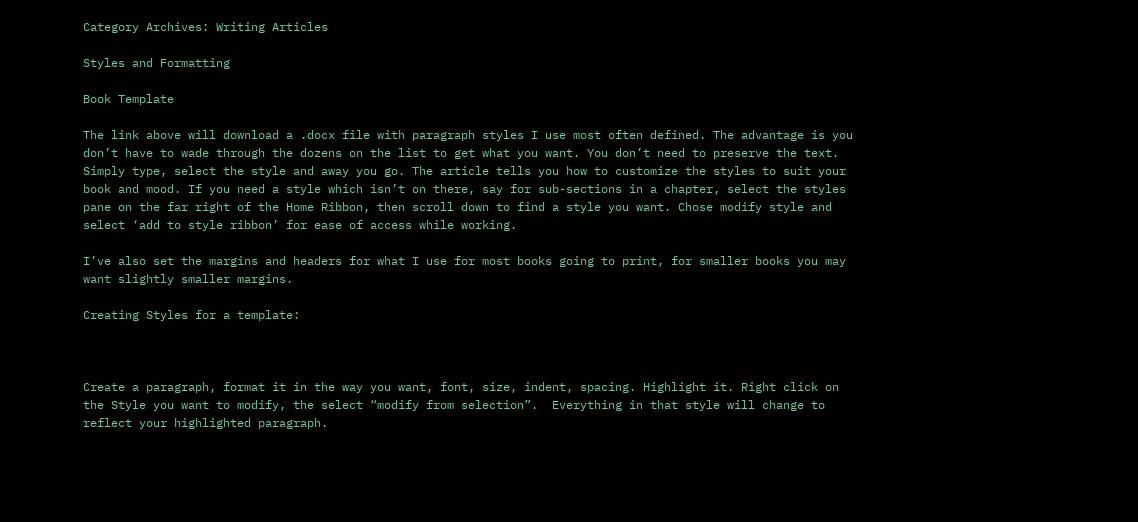Category Archives: Writing Articles

Styles and Formatting

Book Template

The link above will download a .docx file with paragraph styles I use most often defined. The advantage is you don’t have to wade through the dozens on the list to get what you want. You don’t need to preserve the text. Simply type, select the style and away you go. The article tells you how to customize the styles to suit your book and mood. If you need a style which isn’t on there, say for sub-sections in a chapter, select the styles pane on the far right of the Home Ribbon, then scroll down to find a style you want. Chose modify style and select ‘add to style ribbon’ for ease of access while working.

I’ve also set the margins and headers for what I use for most books going to print, for smaller books you may want slightly smaller margins.

Creating Styles for a template:



Create a paragraph, format it in the way you want, font, size, indent, spacing. Highlight it. Right click on the Style you want to modify, the select “modify from selection”.  Everything in that style will change to reflect your highlighted paragraph.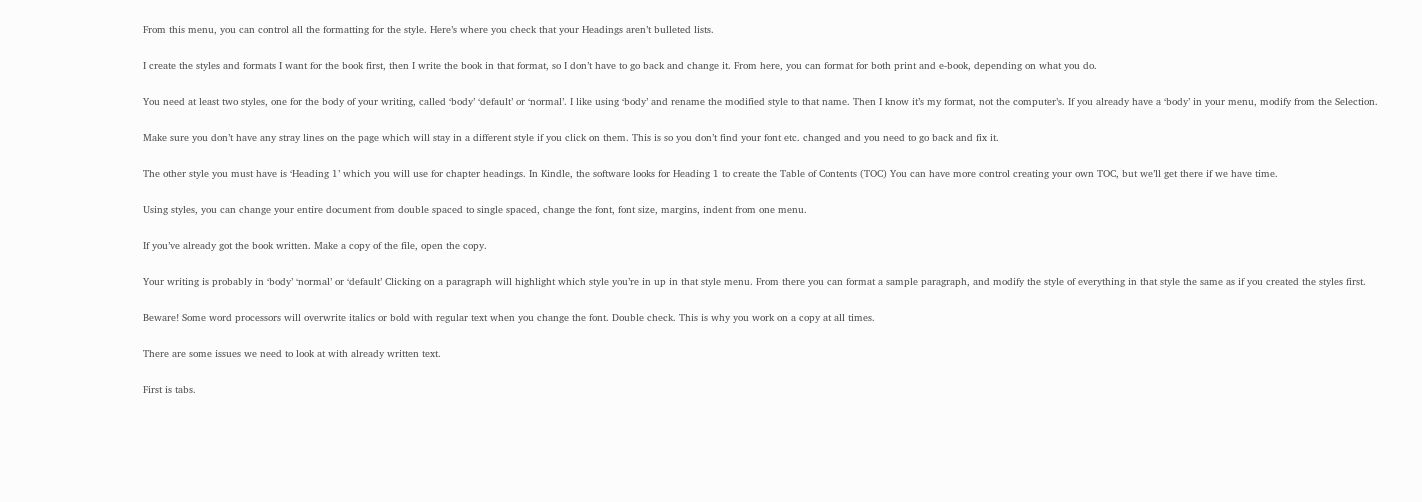From this menu, you can control all the formatting for the style. Here’s where you check that your Headings aren’t bulleted lists.

I create the styles and formats I want for the book first, then I write the book in that format, so I don’t have to go back and change it. From here, you can format for both print and e-book, depending on what you do.

You need at least two styles, one for the body of your writing, called ‘body’ ‘default’ or ‘normal’. I like using ‘body’ and rename the modified style to that name. Then I know it’s my format, not the computer’s. If you already have a ‘body’ in your menu, modify from the Selection.

Make sure you don’t have any stray lines on the page which will stay in a different style if you click on them. This is so you don’t find your font etc. changed and you need to go back and fix it.

The other style you must have is ‘Heading 1’ which you will use for chapter headings. In Kindle, the software looks for Heading 1 to create the Table of Contents (TOC) You can have more control creating your own TOC, but we’ll get there if we have time.

Using styles, you can change your entire document from double spaced to single spaced, change the font, font size, margins, indent from one menu.

If you’ve already got the book written. Make a copy of the file, open the copy.

Your writing is probably in ‘body’ ‘normal’ or ‘default’ Clicking on a paragraph will highlight which style you’re in up in that style menu. From there you can format a sample paragraph, and modify the style of everything in that style the same as if you created the styles first.

Beware! Some word processors will overwrite italics or bold with regular text when you change the font. Double check. This is why you work on a copy at all times.

There are some issues we need to look at with already written text.

First is tabs.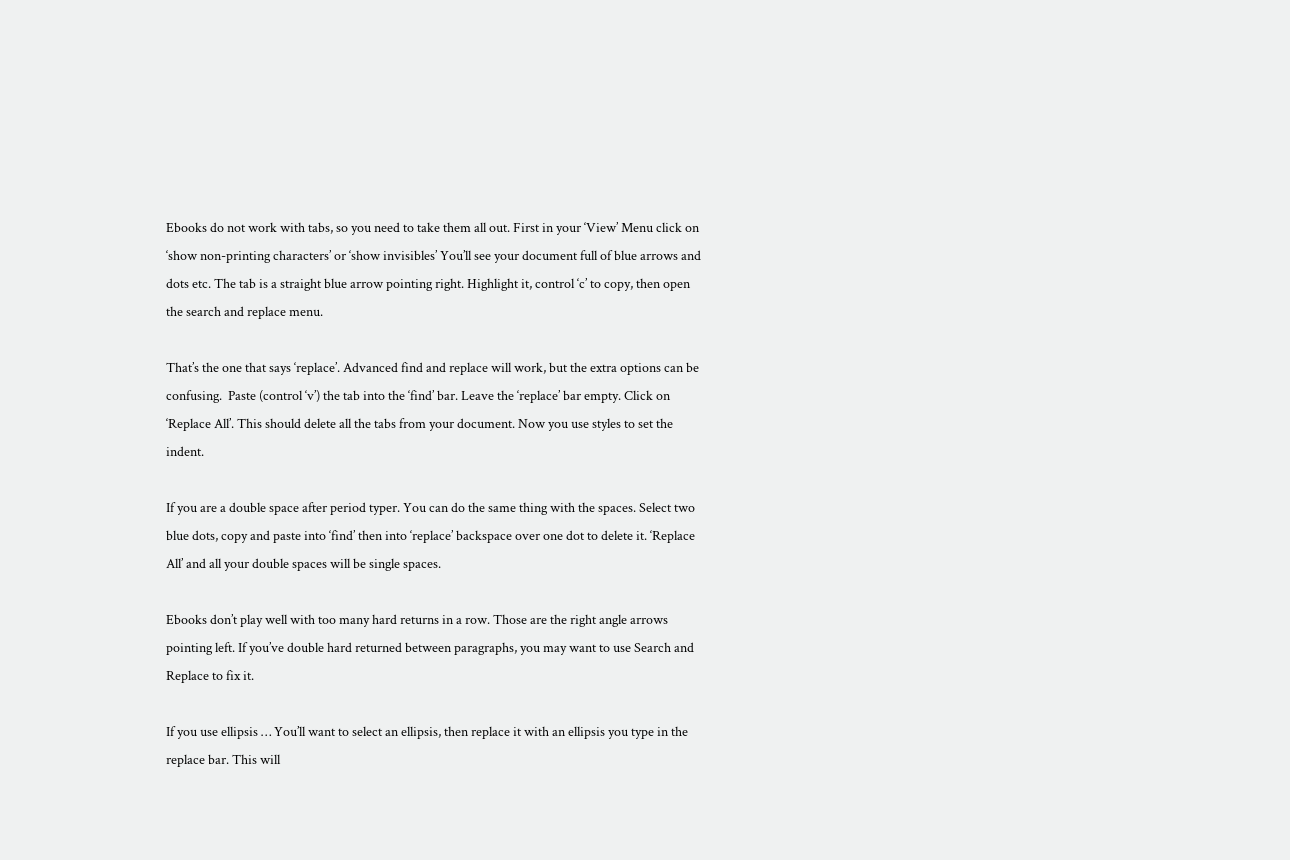Ebooks do not work with tabs, so you need to take them all out. First in your ‘View’ Menu click on ‘show non-printing characters’ or ‘show invisibles’ You’ll see your document full of blue arrows and dots etc. The tab is a straight blue arrow pointing right. Highlight it, control ‘c’ to copy, then open the search and replace menu.

That’s the one that says ‘replace’. Advanced find and replace will work, but the extra options can be confusing.  Paste (control ‘v’) the tab into the ‘find’ bar. Leave the ‘replace’ bar empty. Click on ‘Replace All’. This should delete all the tabs from your document. Now you use styles to set the indent.

If you are a double space after period typer. You can do the same thing with the spaces. Select two blue dots, copy and paste into ‘find’ then into ‘replace’ backspace over one dot to delete it. ‘Replace All’ and all your double spaces will be single spaces.

Ebooks don’t play well with too many hard returns in a row. Those are the right angle arrows pointing left. If you’ve double hard returned between paragraphs, you may want to use Search and Replace to fix it.

If you use ellipsis … You’ll want to select an ellipsis, then replace it with an ellipsis you type in the replace bar. This will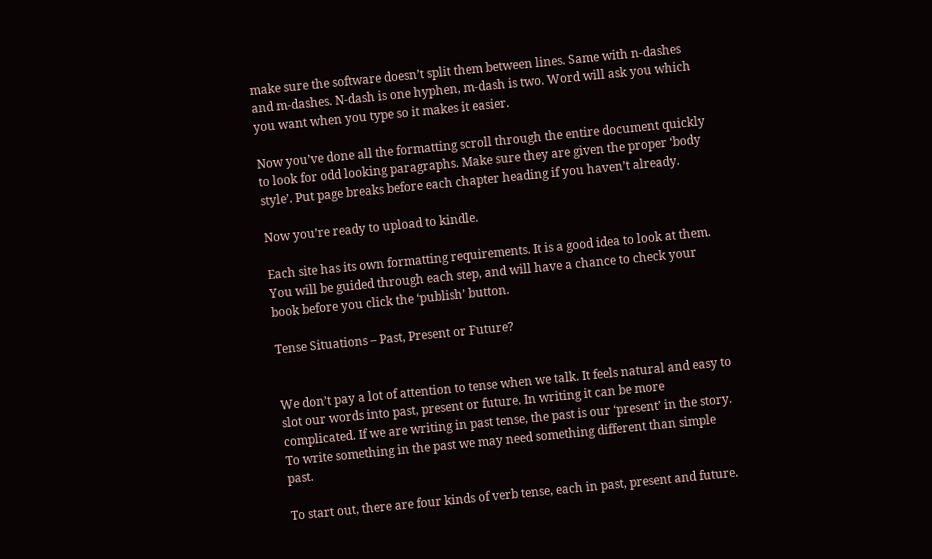make sure the software doesn’t split them between lines. Same with n-dashes and m-dashes. N-dash is one hyphen, m-dash is two. Word will ask you which you want when you type so it makes it easier.

Now you’ve done all the formatting scroll through the entire document quickly to look for odd looking paragraphs. Make sure they are given the proper ‘body style’. Put page breaks before each chapter heading if you haven’t already.

Now you’re ready to upload to kindle.

Each site has its own formatting requirements. It is a good idea to look at them.  You will be guided through each step, and will have a chance to check your book before you click the ‘publish’ button.

Tense Situations – Past, Present or Future?


We don’t pay a lot of attention to tense when we talk. It feels natural and easy to slot our words into past, present or future. In writing it can be more complicated. If we are writing in past tense, the past is our ‘present’ in the story. To write something in the past we may need something different than simple past.

To start out, there are four kinds of verb tense, each in past, present and future.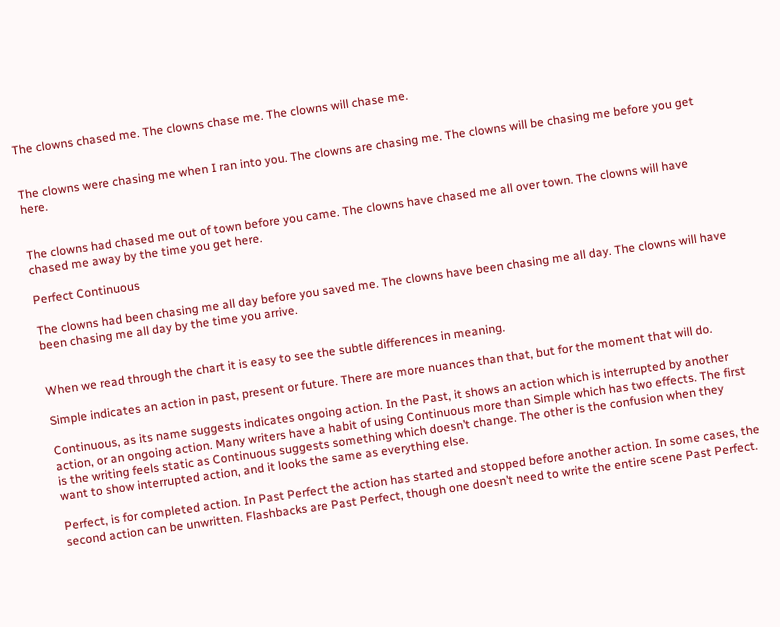The clowns chased me. The clowns chase me. The clowns will chase me.


The clowns were chasing me when I ran into you. The clowns are chasing me. The clowns will be chasing me before you get here.


The clowns had chased me out of town before you came. The clowns have chased me all over town. The clowns will have chased me away by the time you get here.

Perfect Continuous

The clowns had been chasing me all day before you saved me. The clowns have been chasing me all day. The clowns will have been chasing me all day by the time you arrive.


When we read through the chart it is easy to see the subtle differences in meaning.

Simple indicates an action in past, present or future. There are more nuances than that, but for the moment that will do.

Continuous, as its name suggests indicates ongoing action. In the Past, it shows an action which is interrupted by another action, or an ongoing action. Many writers have a habit of using Continuous more than Simple which has two effects. The first is the writing feels static as Continuous suggests something which doesn’t change. The other is the confusion when they want to show interrupted action, and it looks the same as everything else.

Perfect, is for completed action. In Past Perfect the action has started and stopped before another action. In some cases, the second action can be unwritten. Flashbacks are Past Perfect, though one doesn’t need to write the entire scene Past Perfect.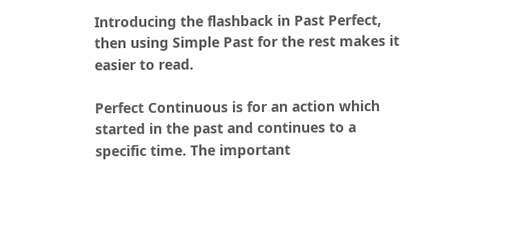Introducing the flashback in Past Perfect, then using Simple Past for the rest makes it easier to read.

Perfect Continuous is for an action which started in the past and continues to a specific time. The important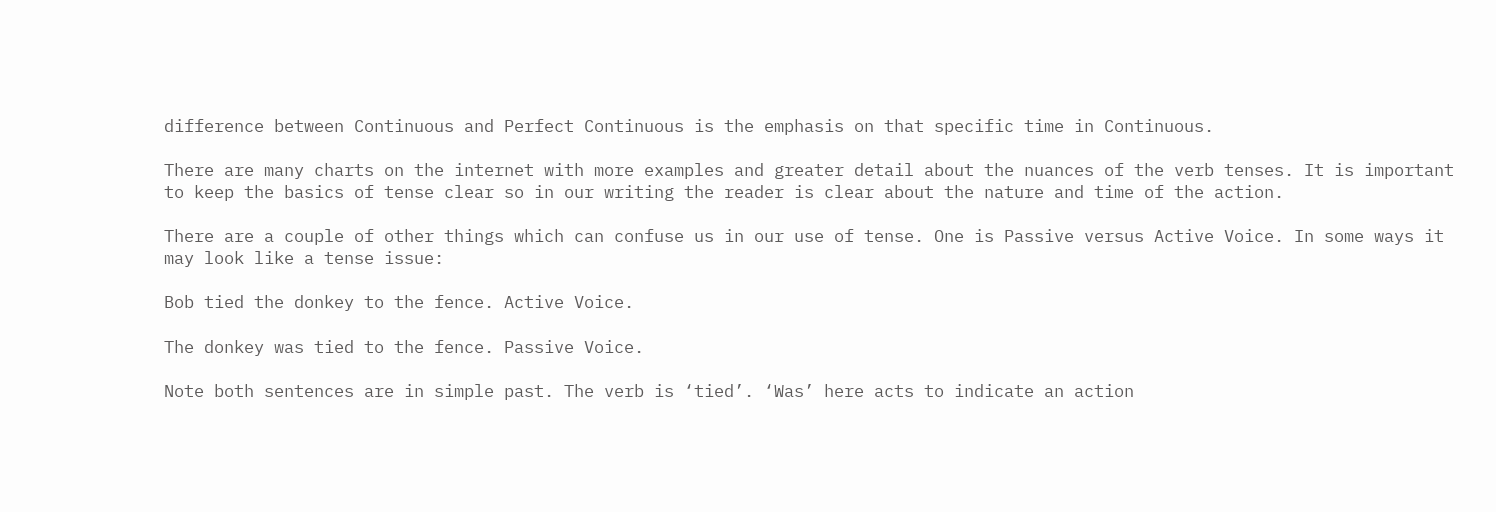difference between Continuous and Perfect Continuous is the emphasis on that specific time in Continuous.

There are many charts on the internet with more examples and greater detail about the nuances of the verb tenses. It is important to keep the basics of tense clear so in our writing the reader is clear about the nature and time of the action.

There are a couple of other things which can confuse us in our use of tense. One is Passive versus Active Voice. In some ways it may look like a tense issue:

Bob tied the donkey to the fence. Active Voice.

The donkey was tied to the fence. Passive Voice.

Note both sentences are in simple past. The verb is ‘tied’. ‘Was’ here acts to indicate an action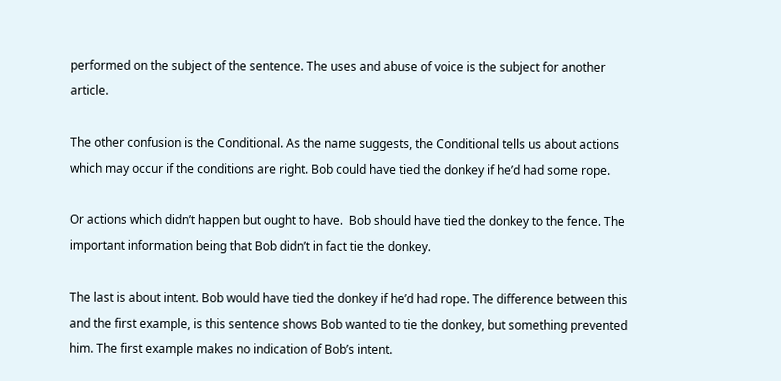performed on the subject of the sentence. The uses and abuse of voice is the subject for another article.

The other confusion is the Conditional. As the name suggests, the Conditional tells us about actions which may occur if the conditions are right. Bob could have tied the donkey if he’d had some rope.

Or actions which didn’t happen but ought to have.  Bob should have tied the donkey to the fence. The important information being that Bob didn’t in fact tie the donkey.

The last is about intent. Bob would have tied the donkey if he’d had rope. The difference between this and the first example, is this sentence shows Bob wanted to tie the donkey, but something prevented him. The first example makes no indication of Bob’s intent.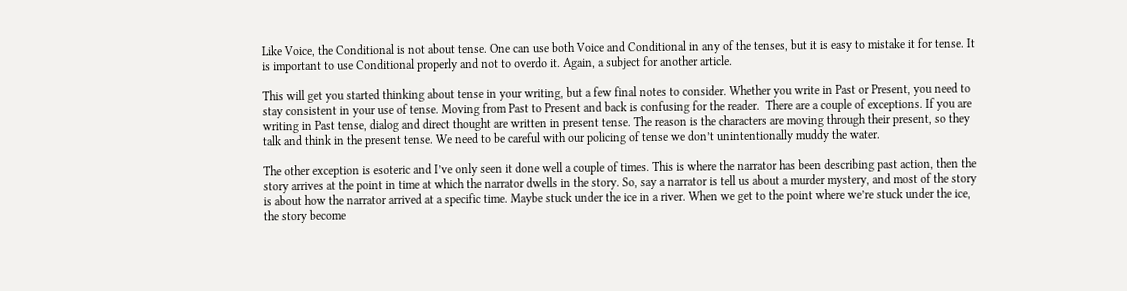Like Voice, the Conditional is not about tense. One can use both Voice and Conditional in any of the tenses, but it is easy to mistake it for tense. It is important to use Conditional properly and not to overdo it. Again, a subject for another article.

This will get you started thinking about tense in your writing, but a few final notes to consider. Whether you write in Past or Present, you need to stay consistent in your use of tense. Moving from Past to Present and back is confusing for the reader.  There are a couple of exceptions. If you are writing in Past tense, dialog and direct thought are written in present tense. The reason is the characters are moving through their present, so they talk and think in the present tense. We need to be careful with our policing of tense we don’t unintentionally muddy the water.

The other exception is esoteric and I’ve only seen it done well a couple of times. This is where the narrator has been describing past action, then the story arrives at the point in time at which the narrator dwells in the story. So, say a narrator is tell us about a murder mystery, and most of the story is about how the narrator arrived at a specific time. Maybe stuck under the ice in a river. When we get to the point where we’re stuck under the ice, the story become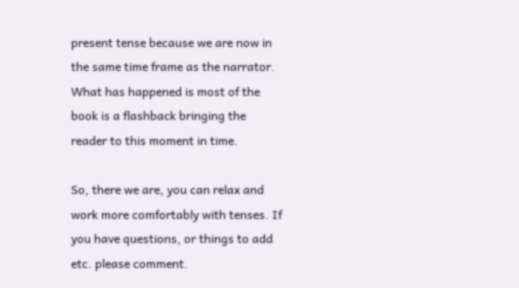present tense because we are now in the same time frame as the narrator. What has happened is most of the book is a flashback bringing the reader to this moment in time.

So, there we are, you can relax and work more comfortably with tenses. If you have questions, or things to add etc. please comment.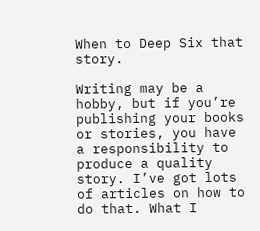When to Deep Six that story.

Writing may be a hobby, but if you’re publishing your books or stories, you have a responsibility to produce a quality story. I’ve got lots of articles on how to do that. What I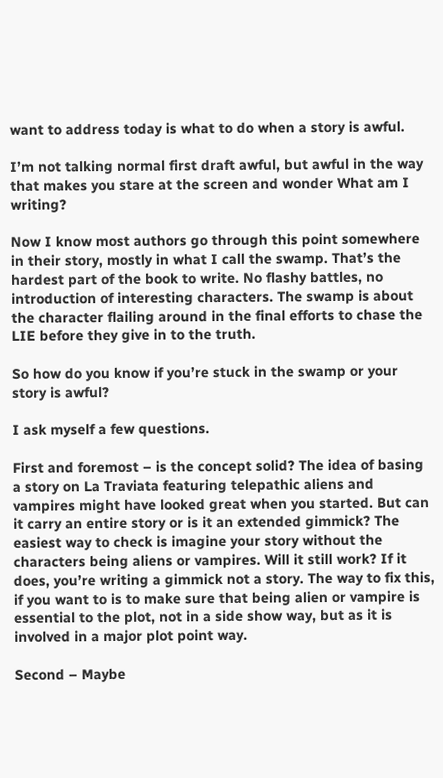want to address today is what to do when a story is awful.

I’m not talking normal first draft awful, but awful in the way that makes you stare at the screen and wonder What am I writing?

Now I know most authors go through this point somewhere in their story, mostly in what I call the swamp. That’s the hardest part of the book to write. No flashy battles, no introduction of interesting characters. The swamp is about the character flailing around in the final efforts to chase the LIE before they give in to the truth.

So how do you know if you’re stuck in the swamp or your story is awful?

I ask myself a few questions.

First and foremost – is the concept solid? The idea of basing a story on La Traviata featuring telepathic aliens and vampires might have looked great when you started. But can it carry an entire story or is it an extended gimmick? The easiest way to check is imagine your story without the characters being aliens or vampires. Will it still work? If it does, you’re writing a gimmick not a story. The way to fix this, if you want to is to make sure that being alien or vampire is essential to the plot, not in a side show way, but as it is involved in a major plot point way.

Second – Maybe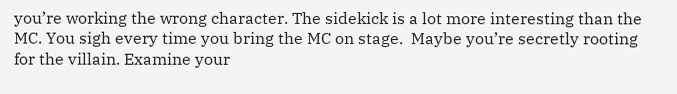you’re working the wrong character. The sidekick is a lot more interesting than the MC. You sigh every time you bring the MC on stage.  Maybe you’re secretly rooting for the villain. Examine your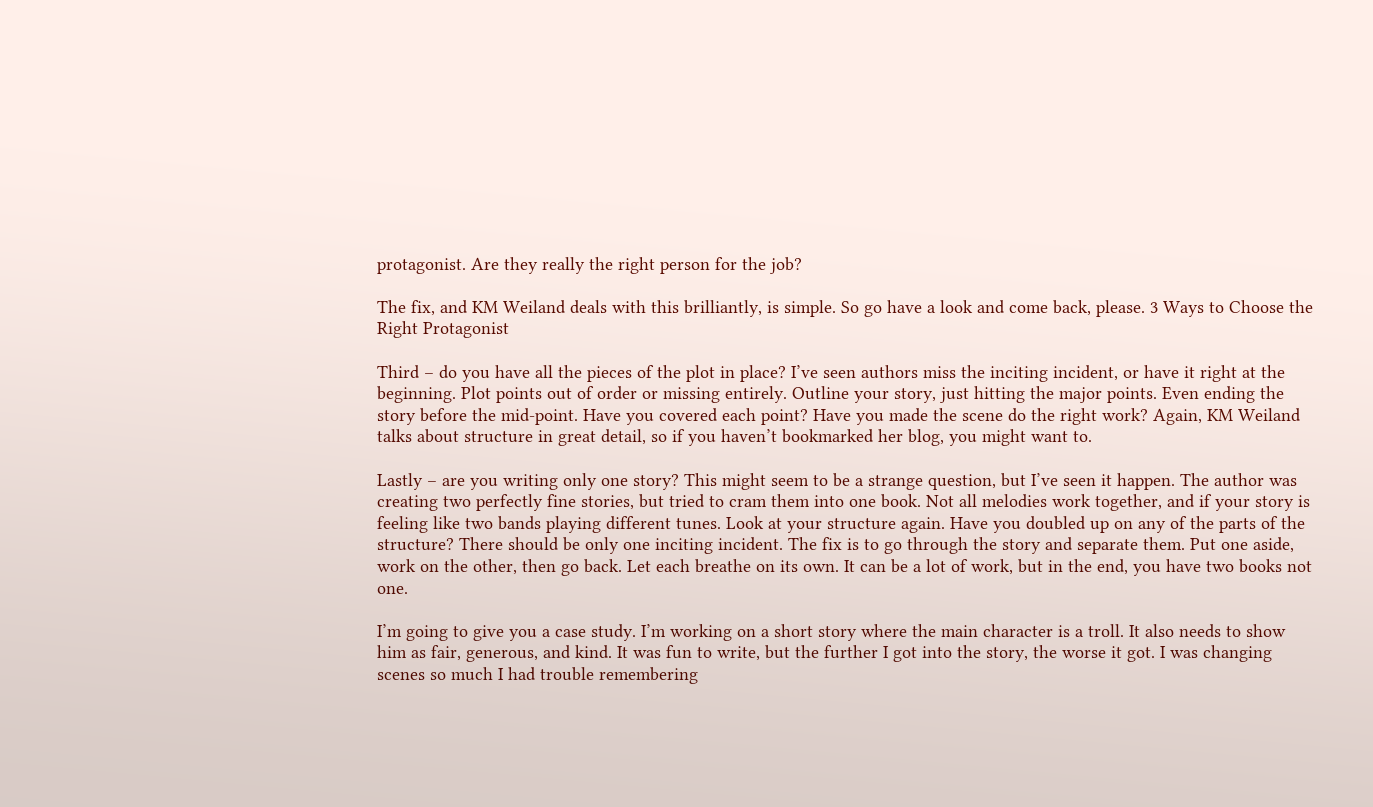protagonist. Are they really the right person for the job?

The fix, and KM Weiland deals with this brilliantly, is simple. So go have a look and come back, please. 3 Ways to Choose the Right Protagonist

Third – do you have all the pieces of the plot in place? I’ve seen authors miss the inciting incident, or have it right at the beginning. Plot points out of order or missing entirely. Outline your story, just hitting the major points. Even ending the story before the mid-point. Have you covered each point? Have you made the scene do the right work? Again, KM Weiland talks about structure in great detail, so if you haven’t bookmarked her blog, you might want to.

Lastly – are you writing only one story? This might seem to be a strange question, but I’ve seen it happen. The author was creating two perfectly fine stories, but tried to cram them into one book. Not all melodies work together, and if your story is feeling like two bands playing different tunes. Look at your structure again. Have you doubled up on any of the parts of the structure? There should be only one inciting incident. The fix is to go through the story and separate them. Put one aside, work on the other, then go back. Let each breathe on its own. It can be a lot of work, but in the end, you have two books not one.

I’m going to give you a case study. I’m working on a short story where the main character is a troll. It also needs to show him as fair, generous, and kind. It was fun to write, but the further I got into the story, the worse it got. I was changing scenes so much I had trouble remembering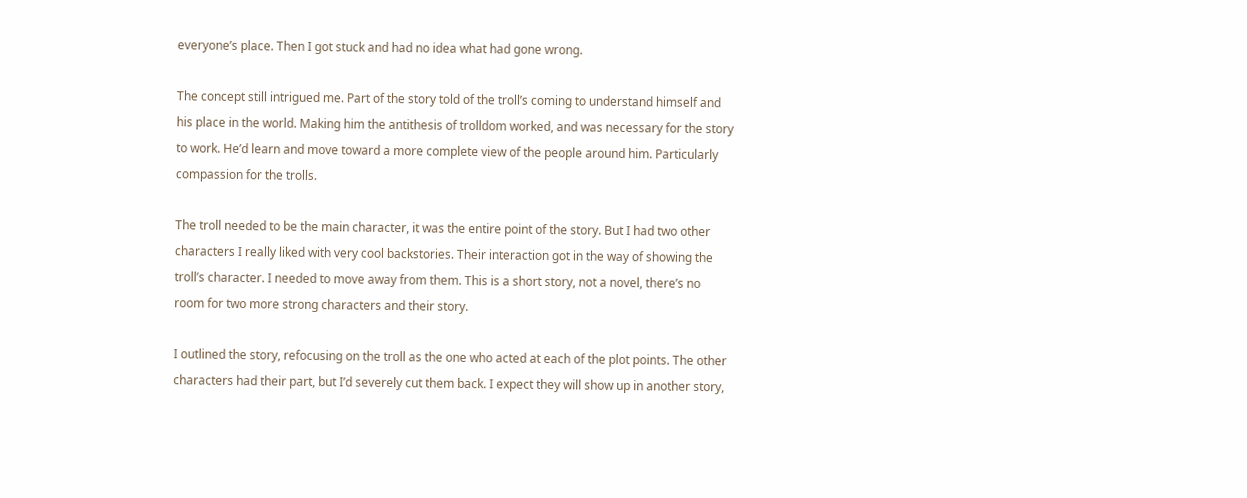everyone’s place. Then I got stuck and had no idea what had gone wrong.

The concept still intrigued me. Part of the story told of the troll’s coming to understand himself and his place in the world. Making him the antithesis of trolldom worked, and was necessary for the story to work. He’d learn and move toward a more complete view of the people around him. Particularly compassion for the trolls.

The troll needed to be the main character, it was the entire point of the story. But I had two other characters I really liked with very cool backstories. Their interaction got in the way of showing the troll’s character. I needed to move away from them. This is a short story, not a novel, there’s no room for two more strong characters and their story.

I outlined the story, refocusing on the troll as the one who acted at each of the plot points. The other characters had their part, but I’d severely cut them back. I expect they will show up in another story,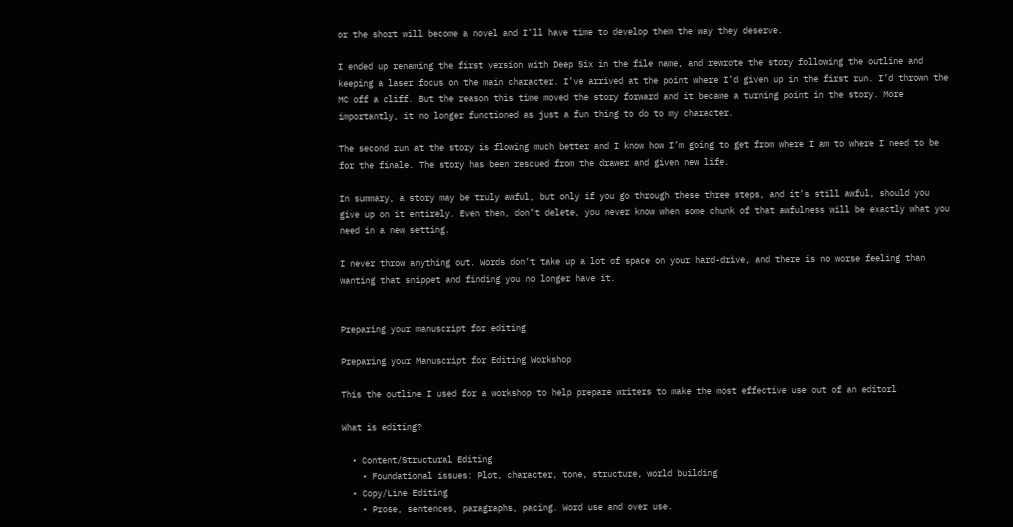or the short will become a novel and I’ll have time to develop them the way they deserve.

I ended up renaming the first version with Deep Six in the file name, and rewrote the story following the outline and keeping a laser focus on the main character. I’ve arrived at the point where I’d given up in the first run. I’d thrown the MC off a cliff. But the reason this time moved the story forward and it became a turning point in the story. More importantly, it no longer functioned as just a fun thing to do to my character.

The second run at the story is flowing much better and I know how I’m going to get from where I am to where I need to be for the finale. The story has been rescued from the drawer and given new life.

In summary, a story may be truly awful, but only if you go through these three steps, and it’s still awful, should you give up on it entirely. Even then, don’t delete, you never know when some chunk of that awfulness will be exactly what you need in a new setting.

I never throw anything out. Words don’t take up a lot of space on your hard-drive, and there is no worse feeling than wanting that snippet and finding you no longer have it.


Preparing your manuscript for editing

Preparing your Manuscript for Editing Workshop

This the outline I used for a workshop to help prepare writers to make the most effective use out of an editorl

What is editing?

  • Content/Structural Editing
    • Foundational issues: Plot, character, tone, structure, world building
  • Copy/Line Editing
    • Prose, sentences, paragraphs, pacing. Word use and over use.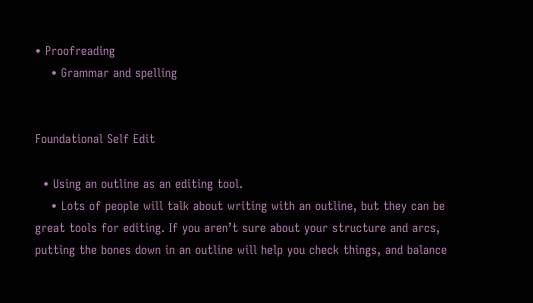• Proofreading
    • Grammar and spelling


Foundational Self Edit

  • Using an outline as an editing tool.
    • Lots of people will talk about writing with an outline, but they can be great tools for editing. If you aren’t sure about your structure and arcs, putting the bones down in an outline will help you check things, and balance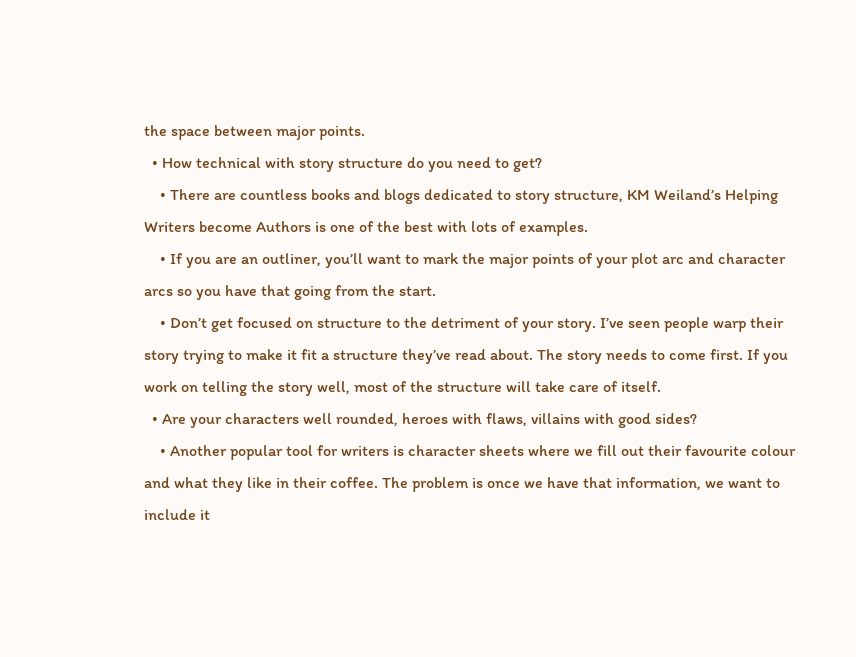the space between major points.
  • How technical with story structure do you need to get?
    • There are countless books and blogs dedicated to story structure, KM Weiland’s Helping Writers become Authors is one of the best with lots of examples.
    • If you are an outliner, you’ll want to mark the major points of your plot arc and character arcs so you have that going from the start.
    • Don’t get focused on structure to the detriment of your story. I’ve seen people warp their story trying to make it fit a structure they’ve read about. The story needs to come first. If you work on telling the story well, most of the structure will take care of itself.
  • Are your characters well rounded, heroes with flaws, villains with good sides?
    • Another popular tool for writers is character sheets where we fill out their favourite colour and what they like in their coffee. The problem is once we have that information, we want to include it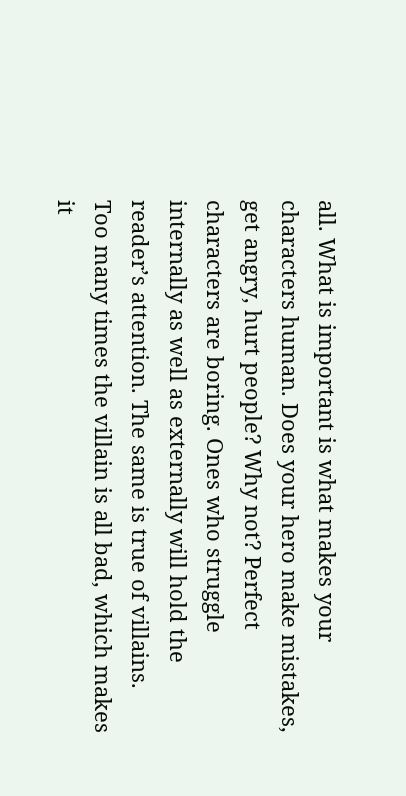all. What is important is what makes your characters human. Does your hero make mistakes, get angry, hurt people? Why not? Perfect characters are boring. Ones who struggle internally as well as externally will hold the reader’s attention. The same is true of villains. Too many times the villain is all bad, which makes it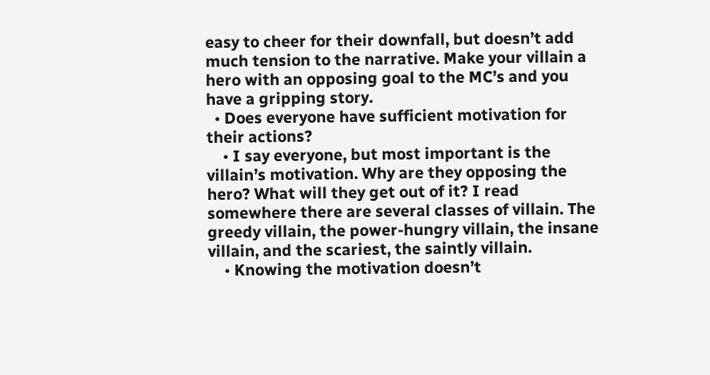easy to cheer for their downfall, but doesn’t add much tension to the narrative. Make your villain a hero with an opposing goal to the MC’s and you have a gripping story.
  • Does everyone have sufficient motivation for their actions?
    • I say everyone, but most important is the villain’s motivation. Why are they opposing the hero? What will they get out of it? I read somewhere there are several classes of villain. The greedy villain, the power-hungry villain, the insane villain, and the scariest, the saintly villain.
    • Knowing the motivation doesn’t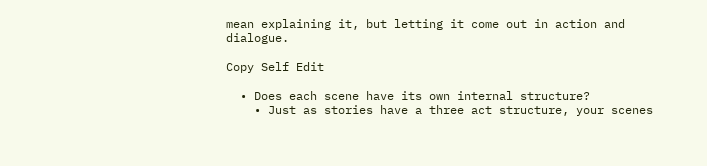mean explaining it, but letting it come out in action and dialogue.

Copy Self Edit

  • Does each scene have its own internal structure?
    • Just as stories have a three act structure, your scenes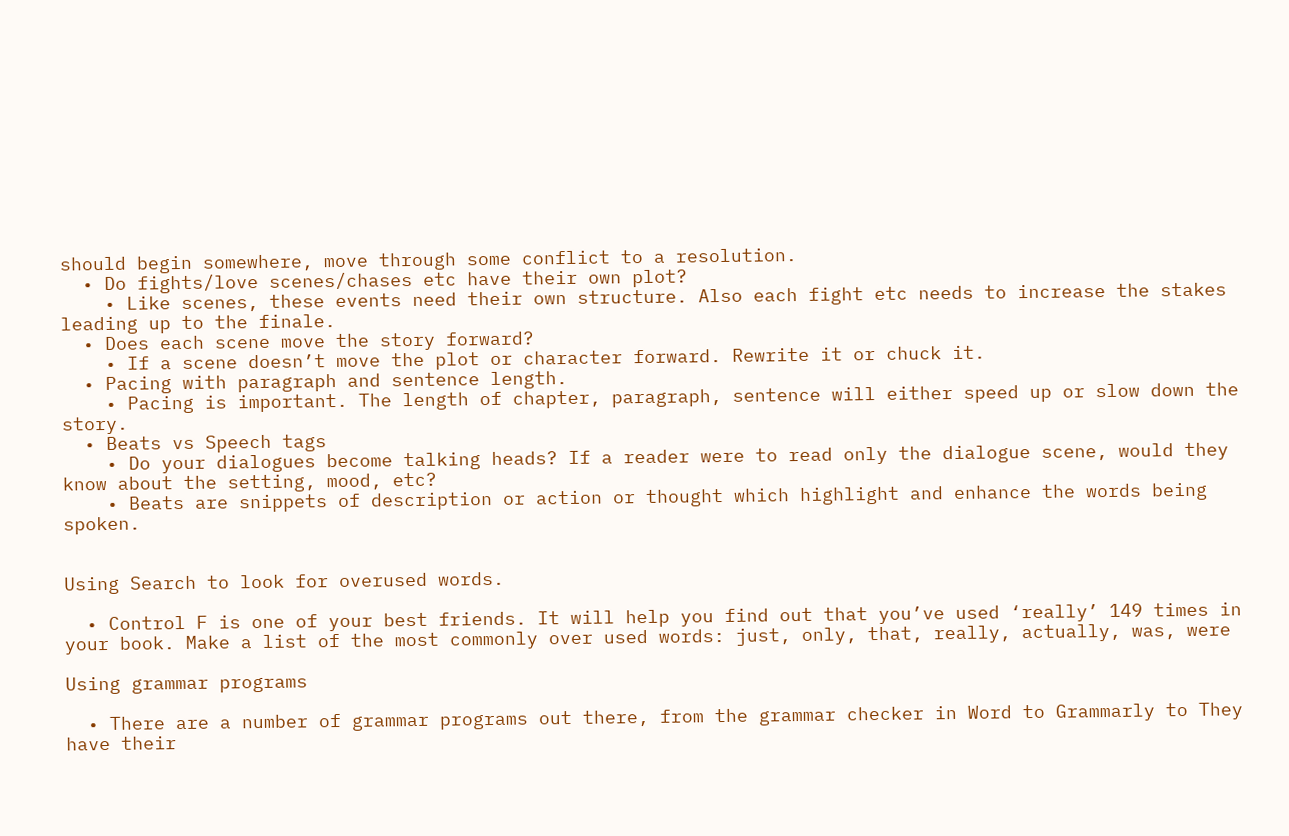should begin somewhere, move through some conflict to a resolution.
  • Do fights/love scenes/chases etc have their own plot?
    • Like scenes, these events need their own structure. Also each fight etc needs to increase the stakes leading up to the finale.
  • Does each scene move the story forward?
    • If a scene doesn’t move the plot or character forward. Rewrite it or chuck it.
  • Pacing with paragraph and sentence length.
    • Pacing is important. The length of chapter, paragraph, sentence will either speed up or slow down the story.
  • Beats vs Speech tags
    • Do your dialogues become talking heads? If a reader were to read only the dialogue scene, would they know about the setting, mood, etc?
    • Beats are snippets of description or action or thought which highlight and enhance the words being spoken.


Using Search to look for overused words.

  • Control F is one of your best friends. It will help you find out that you’ve used ‘really’ 149 times in your book. Make a list of the most commonly over used words: just, only, that, really, actually, was, were

Using grammar programs

  • There are a number of grammar programs out there, from the grammar checker in Word to Grammarly to They have their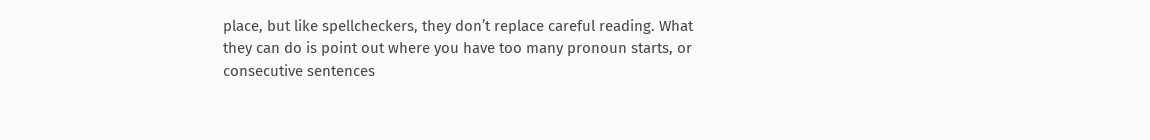place, but like spellcheckers, they don’t replace careful reading. What they can do is point out where you have too many pronoun starts, or consecutive sentences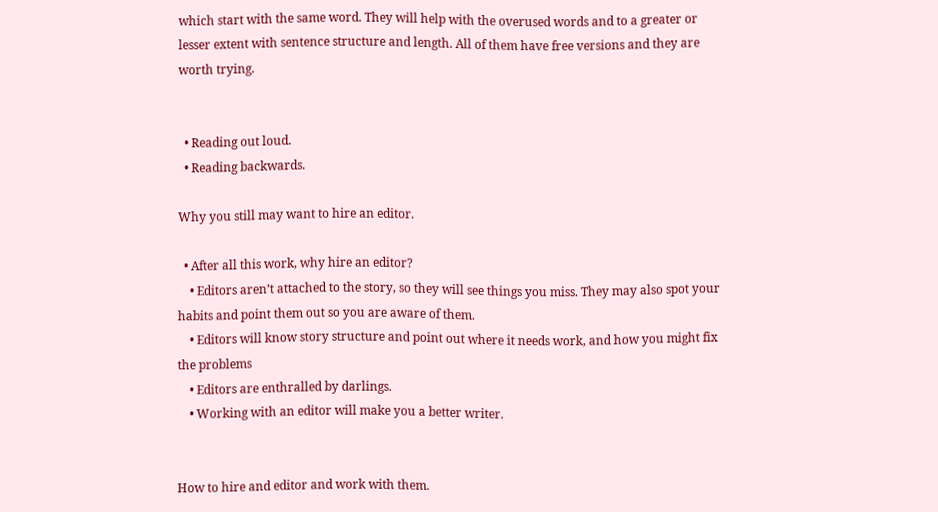which start with the same word. They will help with the overused words and to a greater or lesser extent with sentence structure and length. All of them have free versions and they are worth trying.


  • Reading out loud.
  • Reading backwards.

Why you still may want to hire an editor.

  • After all this work, why hire an editor?
    • Editors aren’t attached to the story, so they will see things you miss. They may also spot your habits and point them out so you are aware of them.
    • Editors will know story structure and point out where it needs work, and how you might fix the problems
    • Editors are enthralled by darlings.
    • Working with an editor will make you a better writer.


How to hire and editor and work with them.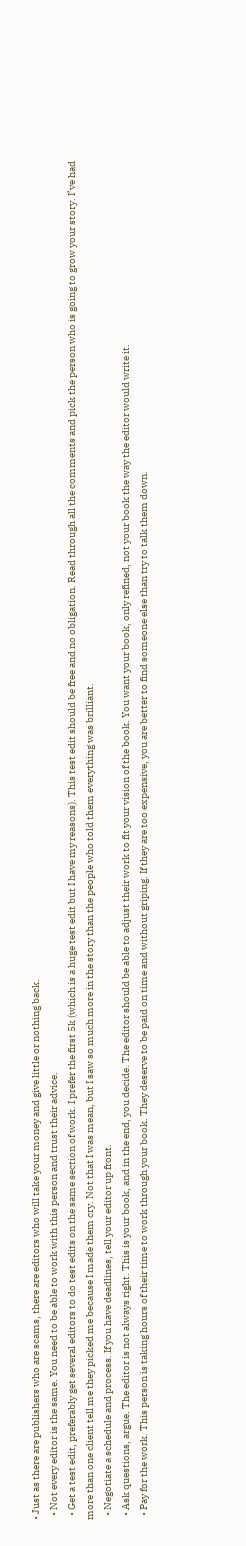• Just as there are publishers who are scams, there are editors who will take your money and give little or nothing back.
  • Not every editor is the same. You need to be able to work with this person and trust their advice.
  • Get a test edit, preferably get several editors to do test edits on the same section of work. I prefer the first 5k (which is a huge test edit but I have my reasons). This test edit should be free and no obligation. Read through all the comments and pick the person who is going to grow your story. I’ve had more than one client tell me they picked me because I made them cry. Not that I was mean, but I saw so much more in the story than the people who told them everything was brilliant.
  • Negotiate a schedule and process. If you have deadlines, tell your editor up front.
  • Ask questions, argue. The editor is not always right. This is your book, and in the end, you decide. The editor should be able to adjust their work to fit your vision of the book. You want your book, only refined, not your book the way the editor would write it.
  • Pay for the work. This person is taking hours of their time to work through your book. They deserve to be paid on time and without griping. If they are too expensive, you are better to find someone else than try to talk them down.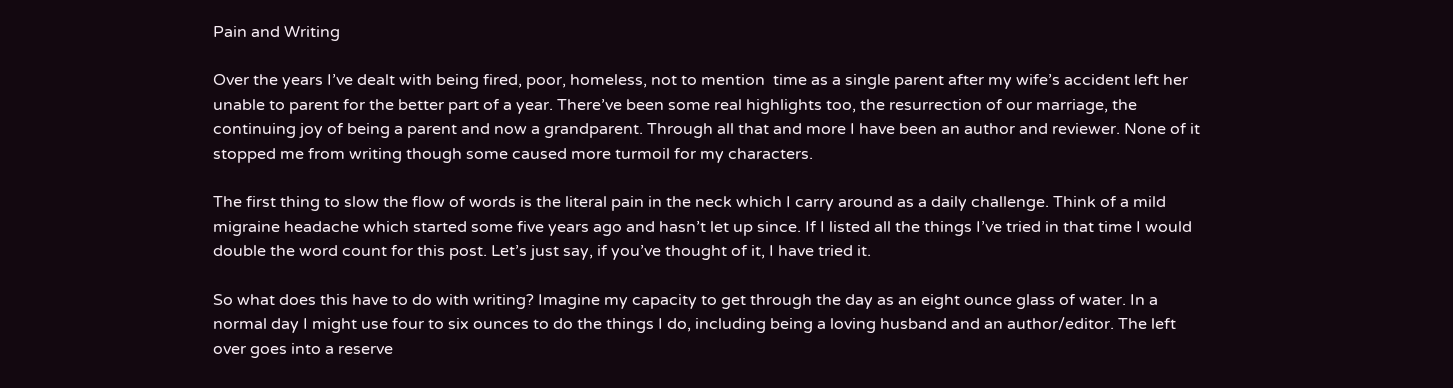Pain and Writing

Over the years I’ve dealt with being fired, poor, homeless, not to mention  time as a single parent after my wife’s accident left her unable to parent for the better part of a year. There’ve been some real highlights too, the resurrection of our marriage, the continuing joy of being a parent and now a grandparent. Through all that and more I have been an author and reviewer. None of it stopped me from writing though some caused more turmoil for my characters.

The first thing to slow the flow of words is the literal pain in the neck which I carry around as a daily challenge. Think of a mild migraine headache which started some five years ago and hasn’t let up since. If I listed all the things I’ve tried in that time I would double the word count for this post. Let’s just say, if you’ve thought of it, I have tried it.

So what does this have to do with writing? Imagine my capacity to get through the day as an eight ounce glass of water. In a normal day I might use four to six ounces to do the things I do, including being a loving husband and an author/editor. The left over goes into a reserve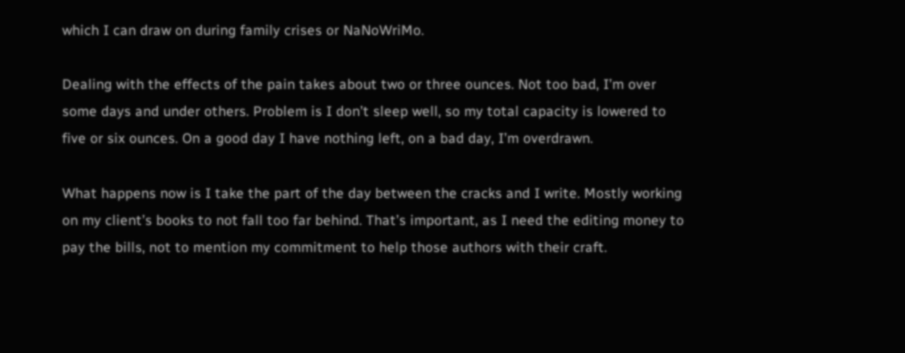which I can draw on during family crises or NaNoWriMo.

Dealing with the effects of the pain takes about two or three ounces. Not too bad, I’m over some days and under others. Problem is I don’t sleep well, so my total capacity is lowered to five or six ounces. On a good day I have nothing left, on a bad day, I’m overdrawn.

What happens now is I take the part of the day between the cracks and I write. Mostly working on my client’s books to not fall too far behind. That’s important, as I need the editing money to pay the bills, not to mention my commitment to help those authors with their craft.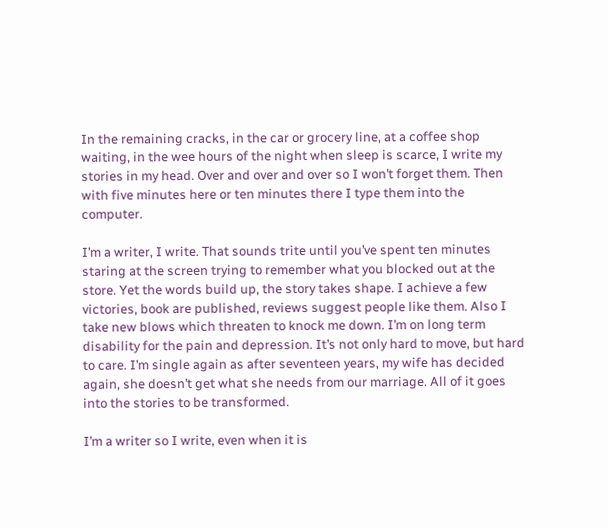In the remaining cracks, in the car or grocery line, at a coffee shop waiting, in the wee hours of the night when sleep is scarce, I write my stories in my head. Over and over and over so I won’t forget them. Then with five minutes here or ten minutes there I type them into the computer.

I’m a writer, I write. That sounds trite until you’ve spent ten minutes staring at the screen trying to remember what you blocked out at the store. Yet the words build up, the story takes shape. I achieve a few victories, book are published, reviews suggest people like them. Also I take new blows which threaten to knock me down. I’m on long term disability for the pain and depression. It’s not only hard to move, but hard to care. I’m single again as after seventeen years, my wife has decided again, she doesn’t get what she needs from our marriage. All of it goes into the stories to be transformed.

I’m a writer so I write, even when it is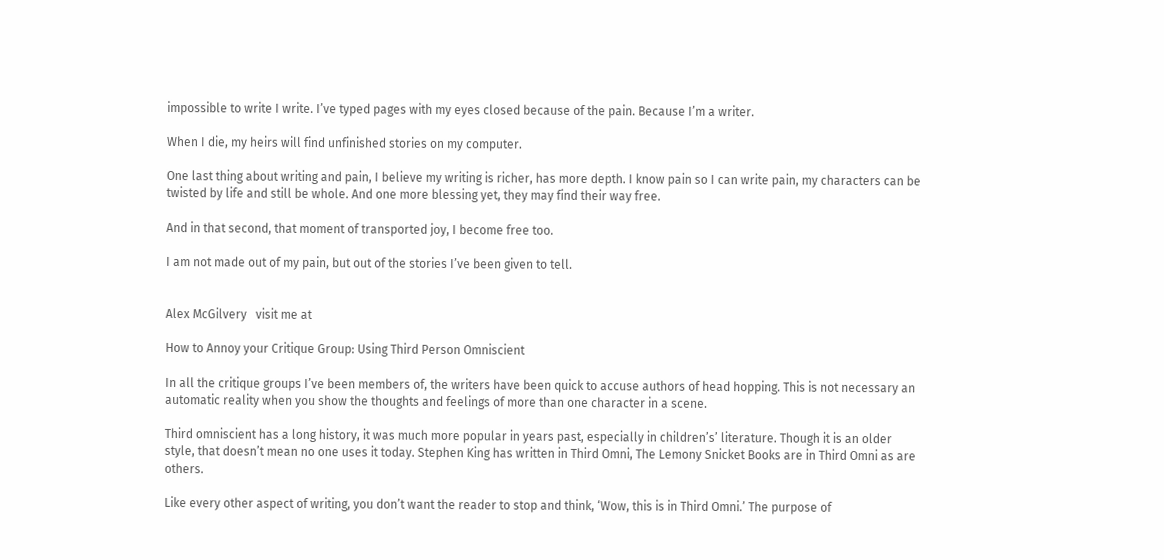impossible to write I write. I’ve typed pages with my eyes closed because of the pain. Because I’m a writer.

When I die, my heirs will find unfinished stories on my computer.

One last thing about writing and pain, I believe my writing is richer, has more depth. I know pain so I can write pain, my characters can be twisted by life and still be whole. And one more blessing yet, they may find their way free.

And in that second, that moment of transported joy, I become free too.

I am not made out of my pain, but out of the stories I’ve been given to tell.


Alex McGilvery   visit me at

How to Annoy your Critique Group: Using Third Person Omniscient

In all the critique groups I’ve been members of, the writers have been quick to accuse authors of head hopping. This is not necessary an automatic reality when you show the thoughts and feelings of more than one character in a scene.

Third omniscient has a long history, it was much more popular in years past, especially in children’s’ literature. Though it is an older style, that doesn’t mean no one uses it today. Stephen King has written in Third Omni, The Lemony Snicket Books are in Third Omni as are others.

Like every other aspect of writing, you don’t want the reader to stop and think, ‘Wow, this is in Third Omni.’ The purpose of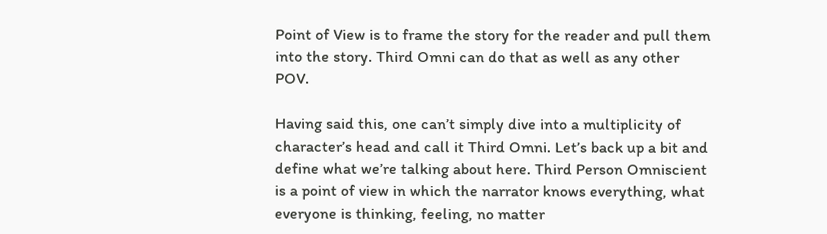Point of View is to frame the story for the reader and pull them into the story. Third Omni can do that as well as any other POV.

Having said this, one can’t simply dive into a multiplicity of character’s head and call it Third Omni. Let’s back up a bit and define what we’re talking about here. Third Person Omniscient is a point of view in which the narrator knows everything, what everyone is thinking, feeling, no matter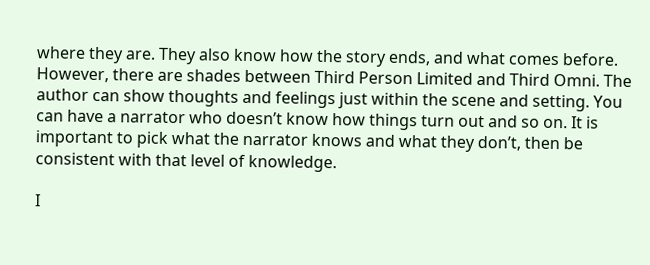where they are. They also know how the story ends, and what comes before. However, there are shades between Third Person Limited and Third Omni. The author can show thoughts and feelings just within the scene and setting. You can have a narrator who doesn’t know how things turn out and so on. It is important to pick what the narrator knows and what they don’t, then be consistent with that level of knowledge.

I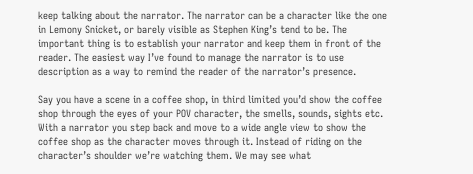keep talking about the narrator. The narrator can be a character like the one in Lemony Snicket, or barely visible as Stephen King’s tend to be. The important thing is to establish your narrator and keep them in front of the reader. The easiest way I’ve found to manage the narrator is to use description as a way to remind the reader of the narrator’s presence.

Say you have a scene in a coffee shop, in third limited you’d show the coffee shop through the eyes of your POV character, the smells, sounds, sights etc. With a narrator you step back and move to a wide angle view to show the coffee shop as the character moves through it. Instead of riding on the character’s shoulder we’re watching them. We may see what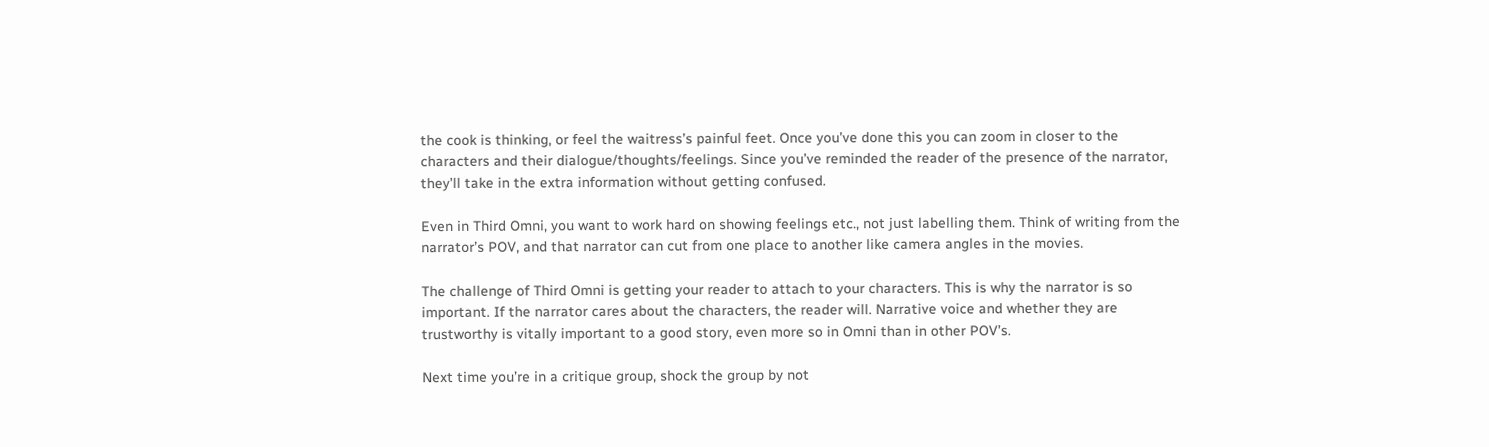the cook is thinking, or feel the waitress’s painful feet. Once you’ve done this you can zoom in closer to the characters and their dialogue/thoughts/feelings. Since you’ve reminded the reader of the presence of the narrator, they’ll take in the extra information without getting confused.

Even in Third Omni, you want to work hard on showing feelings etc., not just labelling them. Think of writing from the narrator’s POV, and that narrator can cut from one place to another like camera angles in the movies.

The challenge of Third Omni is getting your reader to attach to your characters. This is why the narrator is so important. If the narrator cares about the characters, the reader will. Narrative voice and whether they are trustworthy is vitally important to a good story, even more so in Omni than in other POV’s.

Next time you’re in a critique group, shock the group by not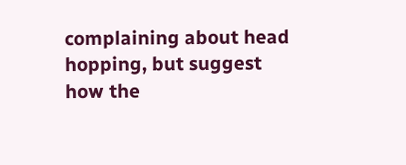complaining about head hopping, but suggest how the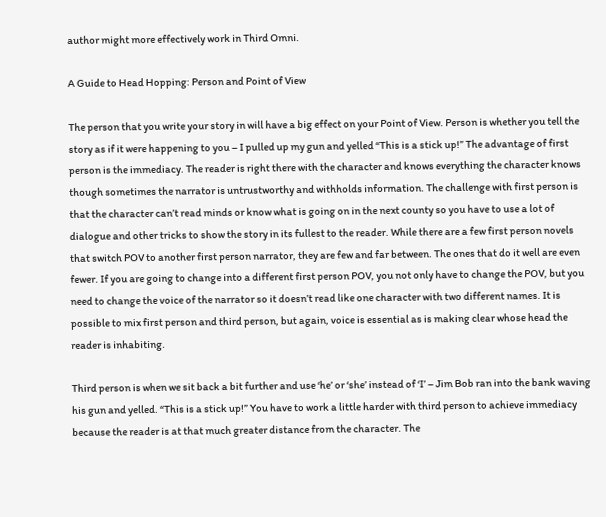author might more effectively work in Third Omni.

A Guide to Head Hopping: Person and Point of View

The person that you write your story in will have a big effect on your Point of View. Person is whether you tell the story as if it were happening to you – I pulled up my gun and yelled “This is a stick up!” The advantage of first person is the immediacy. The reader is right there with the character and knows everything the character knows though sometimes the narrator is untrustworthy and withholds information. The challenge with first person is that the character can’t read minds or know what is going on in the next county so you have to use a lot of dialogue and other tricks to show the story in its fullest to the reader. While there are a few first person novels that switch POV to another first person narrator, they are few and far between. The ones that do it well are even fewer. If you are going to change into a different first person POV, you not only have to change the POV, but you need to change the voice of the narrator so it doesn’t read like one character with two different names. It is possible to mix first person and third person, but again, voice is essential as is making clear whose head the reader is inhabiting.

Third person is when we sit back a bit further and use ‘he’ or ‘she’ instead of ‘I’ – Jim Bob ran into the bank waving his gun and yelled. “This is a stick up!” You have to work a little harder with third person to achieve immediacy because the reader is at that much greater distance from the character. The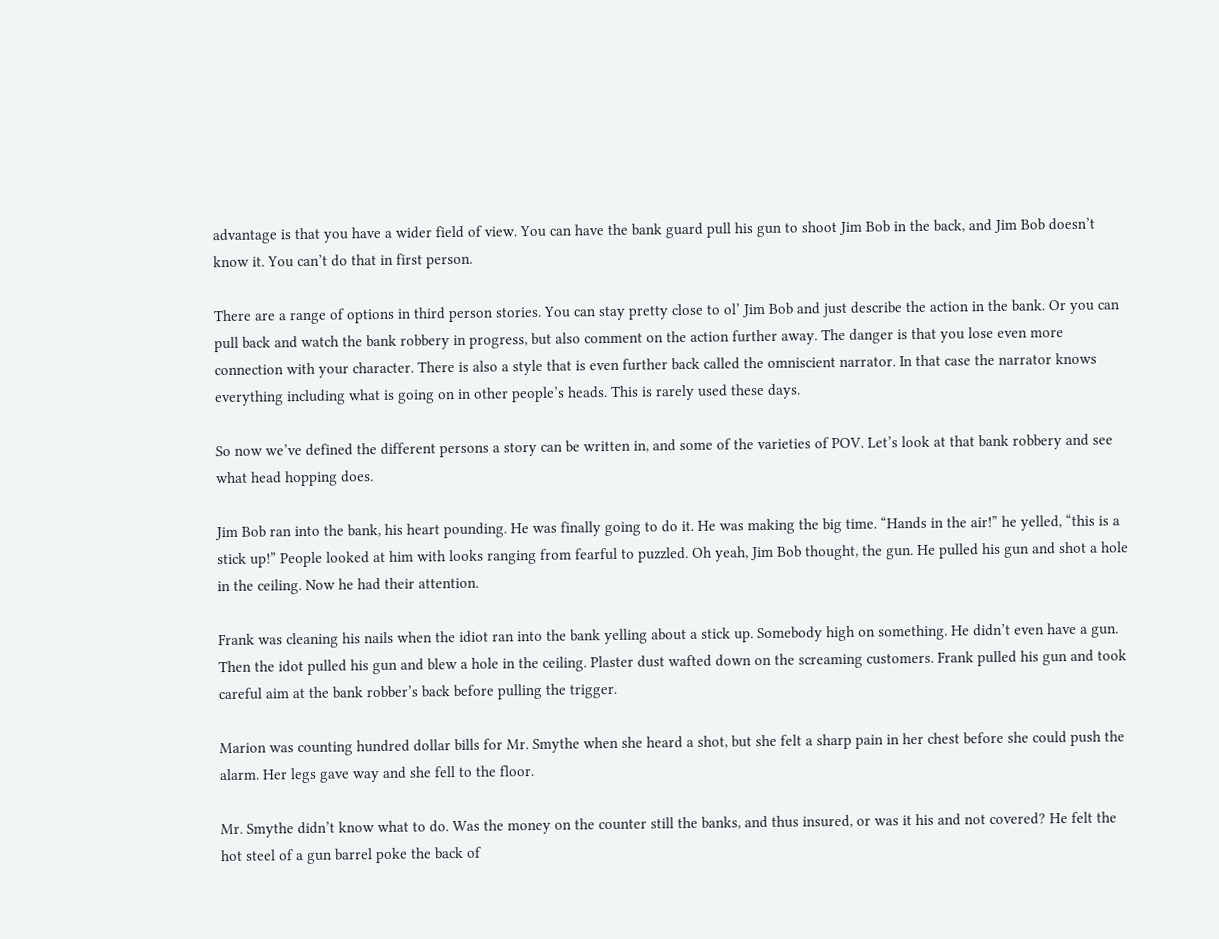advantage is that you have a wider field of view. You can have the bank guard pull his gun to shoot Jim Bob in the back, and Jim Bob doesn’t know it. You can’t do that in first person.

There are a range of options in third person stories. You can stay pretty close to ol’ Jim Bob and just describe the action in the bank. Or you can pull back and watch the bank robbery in progress, but also comment on the action further away. The danger is that you lose even more connection with your character. There is also a style that is even further back called the omniscient narrator. In that case the narrator knows everything including what is going on in other people’s heads. This is rarely used these days.

So now we’ve defined the different persons a story can be written in, and some of the varieties of POV. Let’s look at that bank robbery and see what head hopping does.

Jim Bob ran into the bank, his heart pounding. He was finally going to do it. He was making the big time. “Hands in the air!” he yelled, “this is a stick up!” People looked at him with looks ranging from fearful to puzzled. Oh yeah, Jim Bob thought, the gun. He pulled his gun and shot a hole in the ceiling. Now he had their attention.

Frank was cleaning his nails when the idiot ran into the bank yelling about a stick up. Somebody high on something. He didn’t even have a gun. Then the idot pulled his gun and blew a hole in the ceiling. Plaster dust wafted down on the screaming customers. Frank pulled his gun and took careful aim at the bank robber’s back before pulling the trigger.

Marion was counting hundred dollar bills for Mr. Smythe when she heard a shot, but she felt a sharp pain in her chest before she could push the alarm. Her legs gave way and she fell to the floor.

Mr. Smythe didn’t know what to do. Was the money on the counter still the banks, and thus insured, or was it his and not covered? He felt the hot steel of a gun barrel poke the back of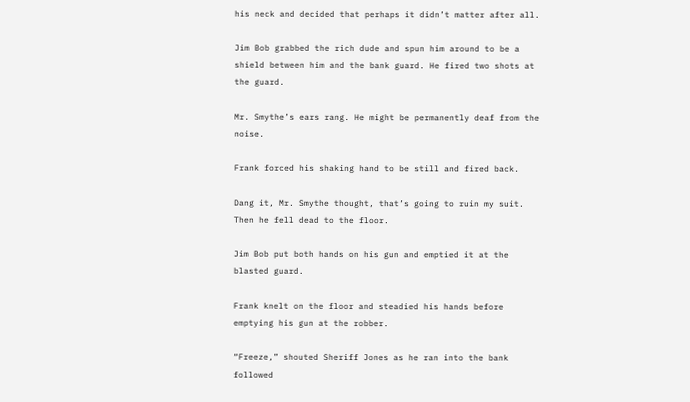his neck and decided that perhaps it didn’t matter after all.

Jim Bob grabbed the rich dude and spun him around to be a shield between him and the bank guard. He fired two shots at the guard.

Mr. Smythe’s ears rang. He might be permanently deaf from the noise.

Frank forced his shaking hand to be still and fired back.

Dang it, Mr. Smythe thought, that’s going to ruin my suit. Then he fell dead to the floor.

Jim Bob put both hands on his gun and emptied it at the blasted guard.

Frank knelt on the floor and steadied his hands before emptying his gun at the robber.

“Freeze,” shouted Sheriff Jones as he ran into the bank followed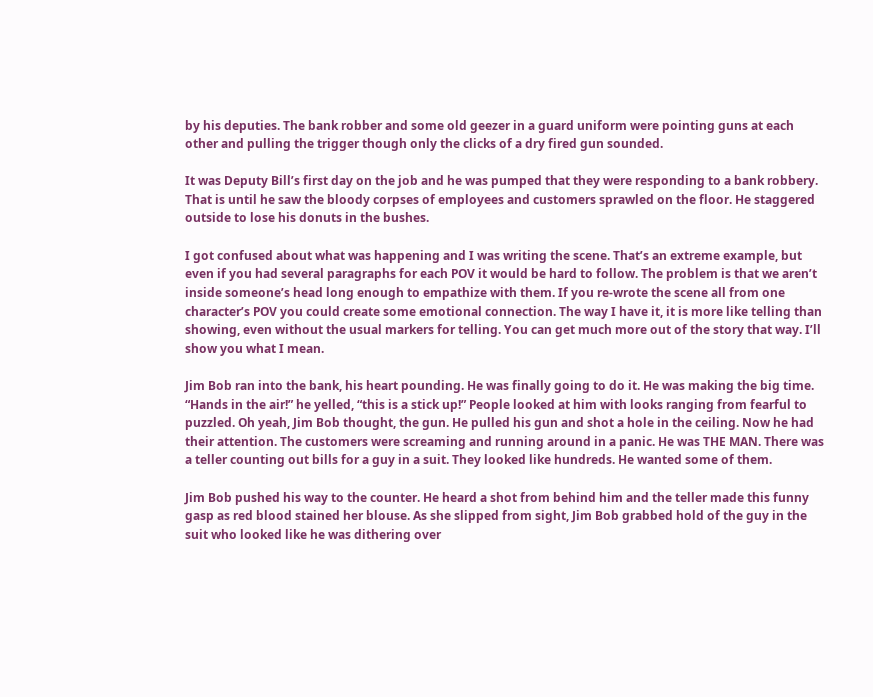by his deputies. The bank robber and some old geezer in a guard uniform were pointing guns at each other and pulling the trigger though only the clicks of a dry fired gun sounded.

It was Deputy Bill’s first day on the job and he was pumped that they were responding to a bank robbery. That is until he saw the bloody corpses of employees and customers sprawled on the floor. He staggered outside to lose his donuts in the bushes.

I got confused about what was happening and I was writing the scene. That’s an extreme example, but even if you had several paragraphs for each POV it would be hard to follow. The problem is that we aren’t inside someone’s head long enough to empathize with them. If you re-wrote the scene all from one character’s POV you could create some emotional connection. The way I have it, it is more like telling than showing, even without the usual markers for telling. You can get much more out of the story that way. I’ll show you what I mean.

Jim Bob ran into the bank, his heart pounding. He was finally going to do it. He was making the big time. “Hands in the air!” he yelled, “this is a stick up!” People looked at him with looks ranging from fearful to puzzled. Oh yeah, Jim Bob thought, the gun. He pulled his gun and shot a hole in the ceiling. Now he had their attention. The customers were screaming and running around in a panic. He was THE MAN. There was a teller counting out bills for a guy in a suit. They looked like hundreds. He wanted some of them.

Jim Bob pushed his way to the counter. He heard a shot from behind him and the teller made this funny gasp as red blood stained her blouse. As she slipped from sight, Jim Bob grabbed hold of the guy in the suit who looked like he was dithering over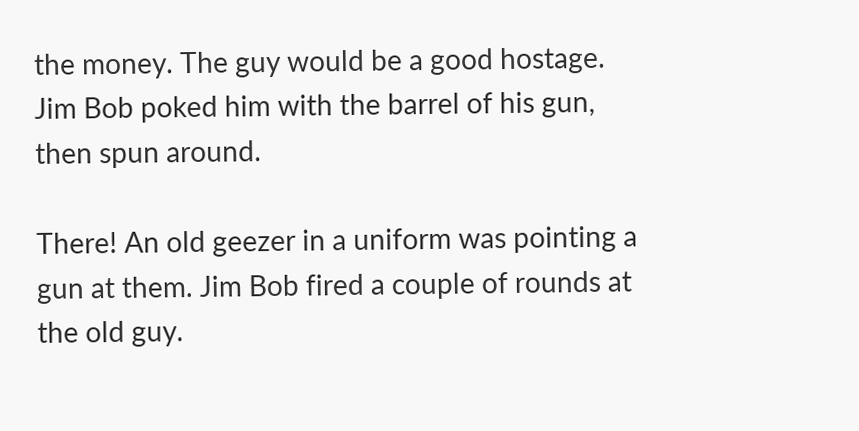the money. The guy would be a good hostage. Jim Bob poked him with the barrel of his gun, then spun around.

There! An old geezer in a uniform was pointing a gun at them. Jim Bob fired a couple of rounds at the old guy.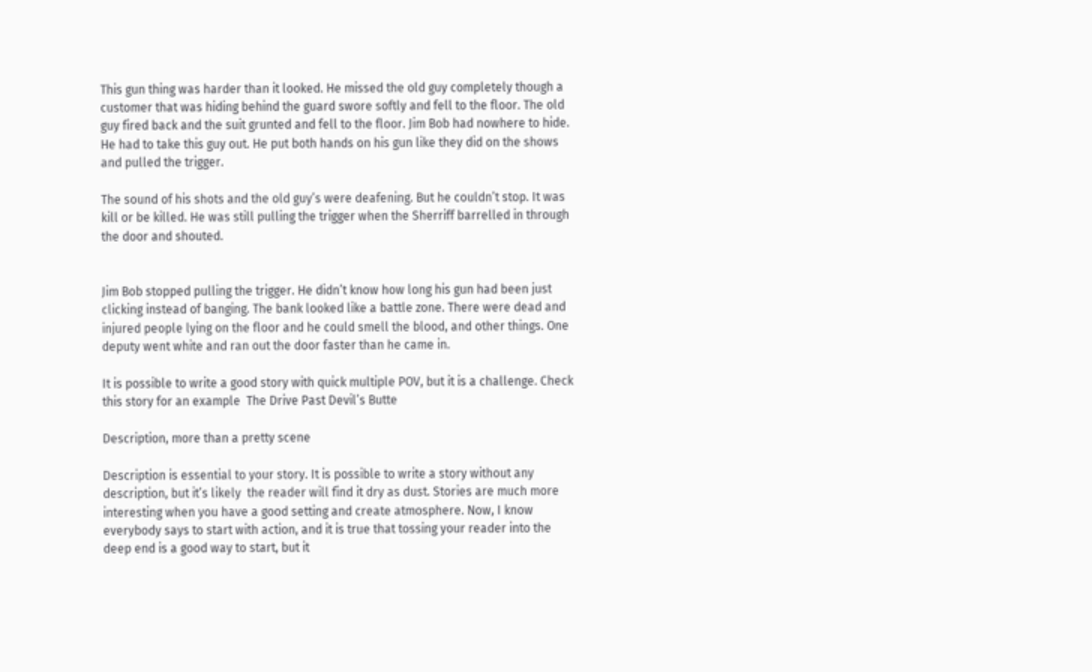This gun thing was harder than it looked. He missed the old guy completely though a customer that was hiding behind the guard swore softly and fell to the floor. The old guy fired back and the suit grunted and fell to the floor. Jim Bob had nowhere to hide. He had to take this guy out. He put both hands on his gun like they did on the shows and pulled the trigger.

The sound of his shots and the old guy’s were deafening. But he couldn’t stop. It was kill or be killed. He was still pulling the trigger when the Sherriff barrelled in through the door and shouted.


Jim Bob stopped pulling the trigger. He didn’t know how long his gun had been just clicking instead of banging. The bank looked like a battle zone. There were dead and injured people lying on the floor and he could smell the blood, and other things. One deputy went white and ran out the door faster than he came in.

It is possible to write a good story with quick multiple POV, but it is a challenge. Check this story for an example  The Drive Past Devil’s Butte

Description, more than a pretty scene

Description is essential to your story. It is possible to write a story without any description, but it’s likely  the reader will find it dry as dust. Stories are much more interesting when you have a good setting and create atmosphere. Now, I know  everybody says to start with action, and it is true that tossing your reader into the deep end is a good way to start, but it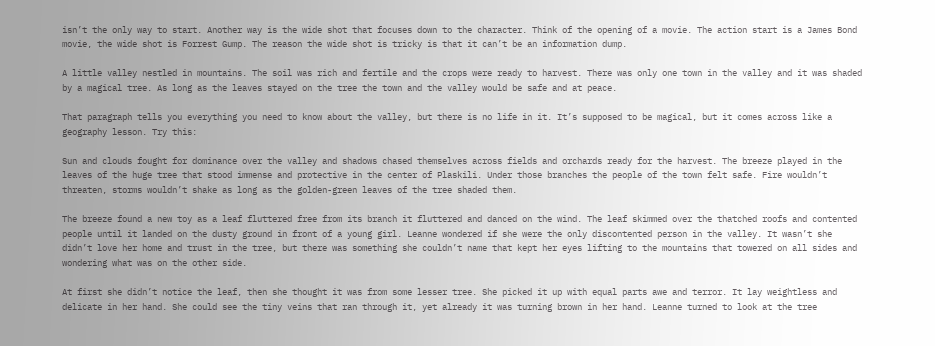isn’t the only way to start. Another way is the wide shot that focuses down to the character. Think of the opening of a movie. The action start is a James Bond movie, the wide shot is Forrest Gump. The reason the wide shot is tricky is that it can’t be an information dump.

A little valley nestled in mountains. The soil was rich and fertile and the crops were ready to harvest. There was only one town in the valley and it was shaded by a magical tree. As long as the leaves stayed on the tree the town and the valley would be safe and at peace.

That paragraph tells you everything you need to know about the valley, but there is no life in it. It’s supposed to be magical, but it comes across like a geography lesson. Try this:

Sun and clouds fought for dominance over the valley and shadows chased themselves across fields and orchards ready for the harvest. The breeze played in the leaves of the huge tree that stood immense and protective in the center of Plaskili. Under those branches the people of the town felt safe. Fire wouldn’t threaten, storms wouldn’t shake as long as the golden-green leaves of the tree shaded them.

The breeze found a new toy as a leaf fluttered free from its branch it fluttered and danced on the wind. The leaf skimmed over the thatched roofs and contented people until it landed on the dusty ground in front of a young girl. Leanne wondered if she were the only discontented person in the valley. It wasn’t she didn’t love her home and trust in the tree, but there was something she couldn’t name that kept her eyes lifting to the mountains that towered on all sides and wondering what was on the other side.

At first she didn’t notice the leaf, then she thought it was from some lesser tree. She picked it up with equal parts awe and terror. It lay weightless and delicate in her hand. She could see the tiny veins that ran through it, yet already it was turning brown in her hand. Leanne turned to look at the tree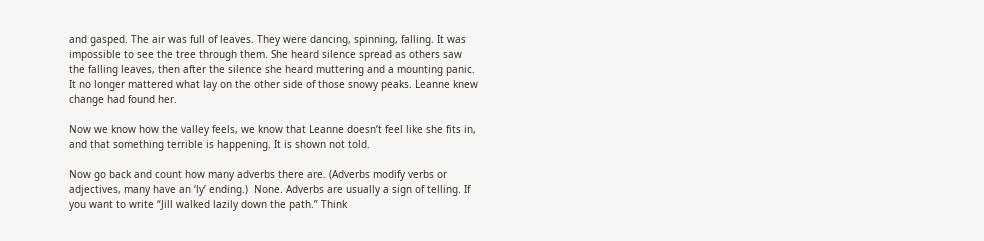and gasped. The air was full of leaves. They were dancing, spinning, falling. It was impossible to see the tree through them. She heard silence spread as others saw the falling leaves, then after the silence she heard muttering and a mounting panic. It no longer mattered what lay on the other side of those snowy peaks. Leanne knew change had found her.

Now we know how the valley feels, we know that Leanne doesn’t feel like she fits in, and that something terrible is happening. It is shown not told.

Now go back and count how many adverbs there are. (Adverbs modify verbs or adjectives, many have an ‘ly’ ending.)  None. Adverbs are usually a sign of telling. If you want to write “Jill walked lazily down the path.” Think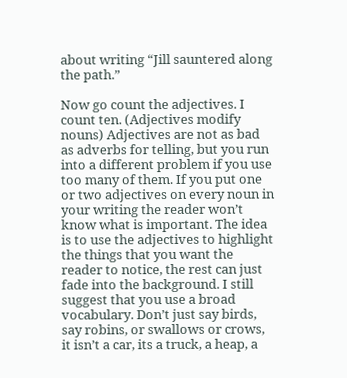about writing “Jill sauntered along the path.”

Now go count the adjectives. I count ten. (Adjectives modify nouns) Adjectives are not as bad as adverbs for telling, but you run into a different problem if you use too many of them. If you put one or two adjectives on every noun in your writing the reader won’t know what is important. The idea is to use the adjectives to highlight the things that you want the reader to notice, the rest can just fade into the background. I still suggest that you use a broad vocabulary. Don’t just say birds, say robins, or swallows or crows, it isn’t a car, its a truck, a heap, a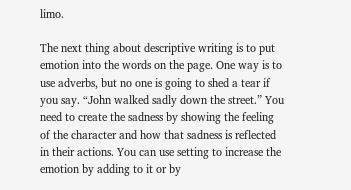limo.

The next thing about descriptive writing is to put emotion into the words on the page. One way is to use adverbs, but no one is going to shed a tear if you say. “John walked sadly down the street.” You need to create the sadness by showing the feeling of the character and how that sadness is reflected in their actions. You can use setting to increase the emotion by adding to it or by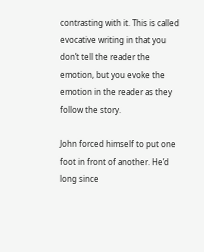contrasting with it. This is called evocative writing in that you don’t tell the reader the emotion, but you evoke the emotion in the reader as they follow the story.

John forced himself to put one foot in front of another. He’d long since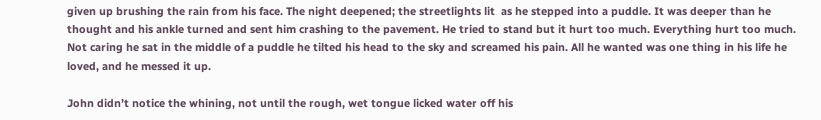given up brushing the rain from his face. The night deepened; the streetlights lit  as he stepped into a puddle. It was deeper than he thought and his ankle turned and sent him crashing to the pavement. He tried to stand but it hurt too much. Everything hurt too much. Not caring he sat in the middle of a puddle he tilted his head to the sky and screamed his pain. All he wanted was one thing in his life he loved, and he messed it up.

John didn’t notice the whining, not until the rough, wet tongue licked water off his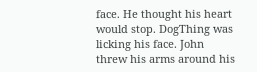face. He thought his heart would stop. DogThing was licking his face. John threw his arms around his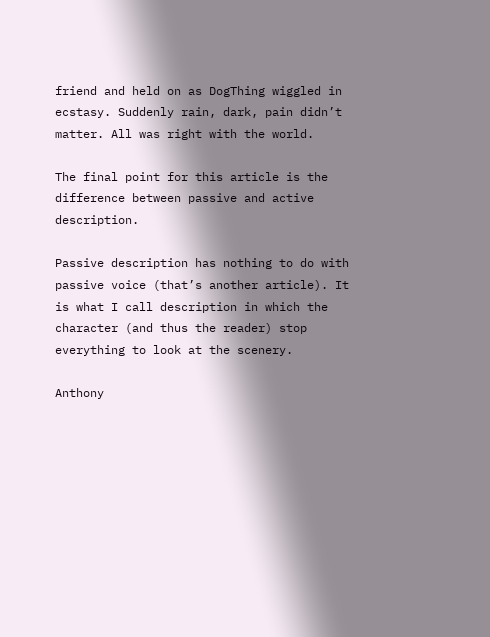friend and held on as DogThing wiggled in ecstasy. Suddenly rain, dark, pain didn’t matter. All was right with the world.

The final point for this article is the difference between passive and active description.

Passive description has nothing to do with passive voice (that’s another article). It is what I call description in which the character (and thus the reader) stop everything to look at the scenery.

Anthony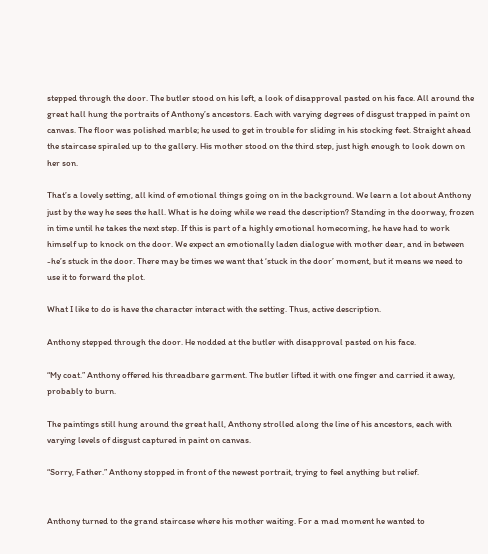stepped through the door. The butler stood on his left, a look of disapproval pasted on his face. All around the great hall hung the portraits of Anthony’s ancestors. Each with varying degrees of disgust trapped in paint on canvas. The floor was polished marble; he used to get in trouble for sliding in his stocking feet. Straight ahead the staircase spiraled up to the gallery. His mother stood on the third step, just high enough to look down on her son.

That’s a lovely setting, all kind of emotional things going on in the background. We learn a lot about Anthony just by the way he sees the hall. What is he doing while we read the description? Standing in the doorway, frozen in time until he takes the next step. If this is part of a highly emotional homecoming, he have had to work himself up to knock on the door. We expect an emotionally laden dialogue with mother dear, and in between -he’s stuck in the door. There may be times we want that ‘stuck in the door’ moment, but it means we need to use it to forward the plot.

What I like to do is have the character interact with the setting. Thus, active description.

Anthony stepped through the door. He nodded at the butler with disapproval pasted on his face.

“My coat.” Anthony offered his threadbare garment. The butler lifted it with one finger and carried it away, probably to burn.

The paintings still hung around the great hall, Anthony strolled along the line of his ancestors, each with varying levels of disgust captured in paint on canvas.

“Sorry, Father.” Anthony stopped in front of the newest portrait, trying to feel anything but relief.


Anthony turned to the grand staircase where his mother waiting. For a mad moment he wanted to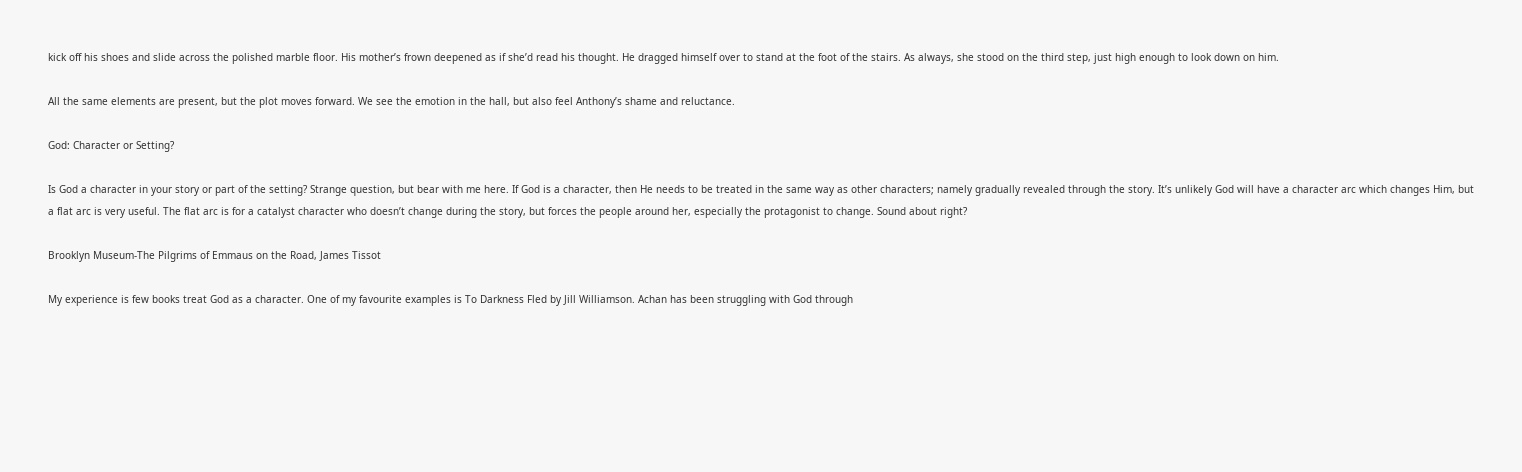kick off his shoes and slide across the polished marble floor. His mother’s frown deepened as if she’d read his thought. He dragged himself over to stand at the foot of the stairs. As always, she stood on the third step, just high enough to look down on him.

All the same elements are present, but the plot moves forward. We see the emotion in the hall, but also feel Anthony’s shame and reluctance.

God: Character or Setting?

Is God a character in your story or part of the setting? Strange question, but bear with me here. If God is a character, then He needs to be treated in the same way as other characters; namely gradually revealed through the story. It’s unlikely God will have a character arc which changes Him, but a flat arc is very useful. The flat arc is for a catalyst character who doesn’t change during the story, but forces the people around her, especially the protagonist to change. Sound about right?

Brooklyn Museum-The Pilgrims of Emmaus on the Road, James Tissot

My experience is few books treat God as a character. One of my favourite examples is To Darkness Fled by Jill Williamson. Achan has been struggling with God through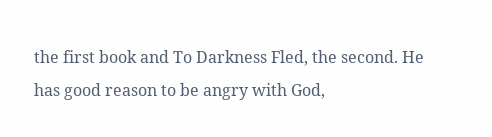the first book and To Darkness Fled, the second. He has good reason to be angry with God,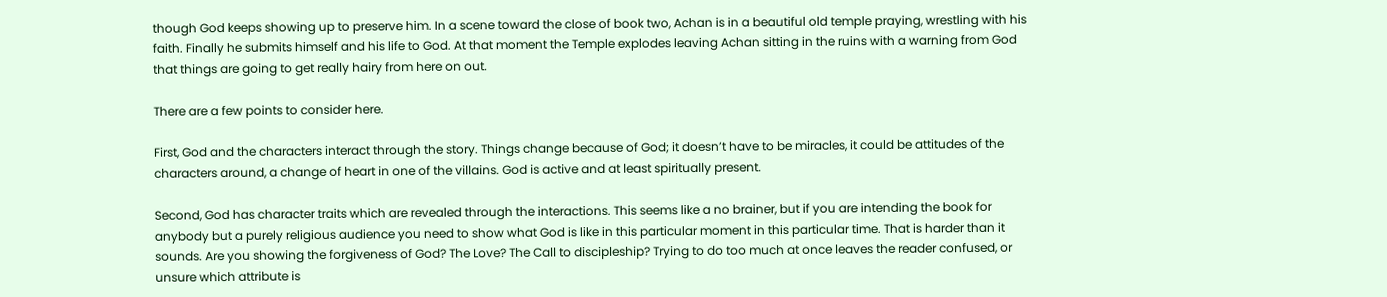though God keeps showing up to preserve him. In a scene toward the close of book two, Achan is in a beautiful old temple praying, wrestling with his faith. Finally he submits himself and his life to God. At that moment the Temple explodes leaving Achan sitting in the ruins with a warning from God that things are going to get really hairy from here on out.

There are a few points to consider here.

First, God and the characters interact through the story. Things change because of God; it doesn’t have to be miracles, it could be attitudes of the characters around, a change of heart in one of the villains. God is active and at least spiritually present.

Second, God has character traits which are revealed through the interactions. This seems like a no brainer, but if you are intending the book for anybody but a purely religious audience you need to show what God is like in this particular moment in this particular time. That is harder than it sounds. Are you showing the forgiveness of God? The Love? The Call to discipleship? Trying to do too much at once leaves the reader confused, or unsure which attribute is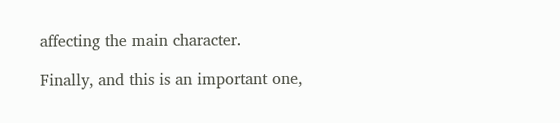affecting the main character.

Finally, and this is an important one,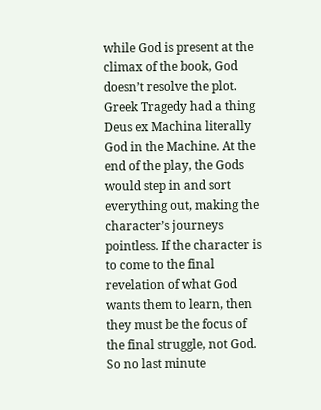while God is present at the climax of the book, God doesn’t resolve the plot. Greek Tragedy had a thing Deus ex Machina literally God in the Machine. At the end of the play, the Gods would step in and sort everything out, making the character’s journeys pointless. If the character is to come to the final revelation of what God wants them to learn, then they must be the focus of the final struggle, not God. So no last minute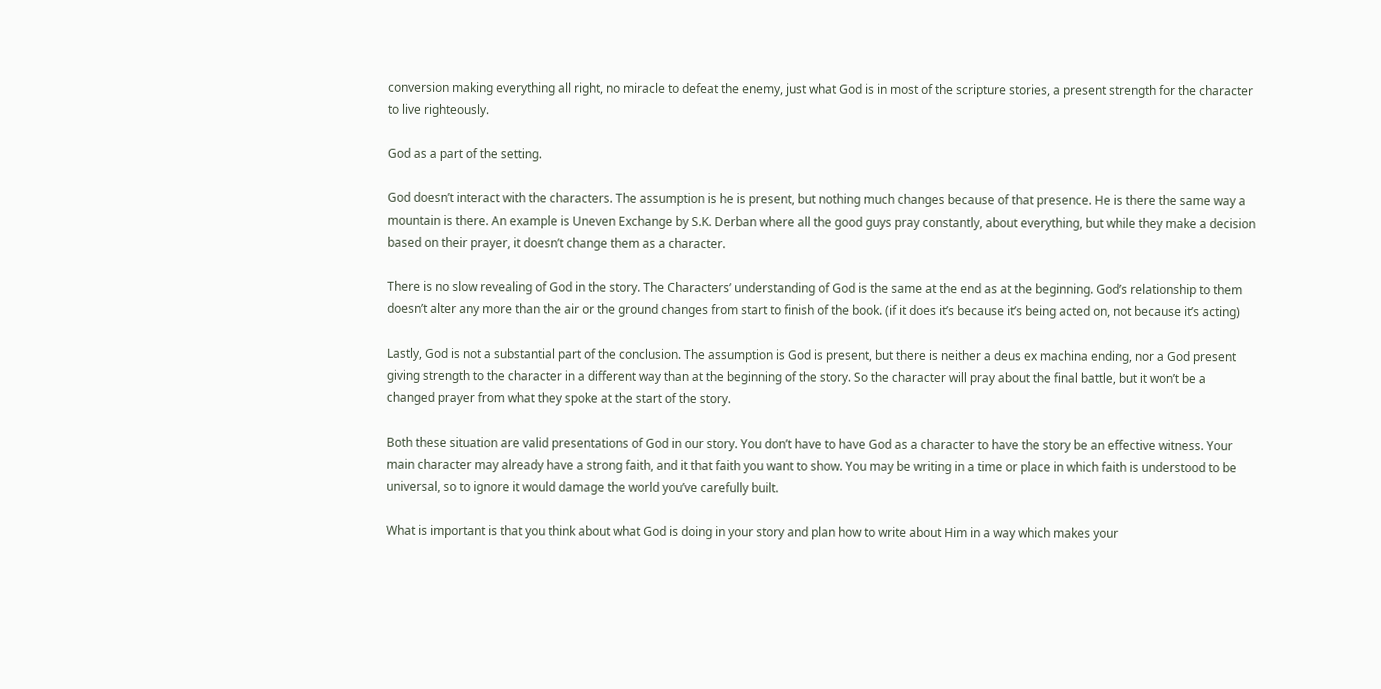conversion making everything all right, no miracle to defeat the enemy, just what God is in most of the scripture stories, a present strength for the character to live righteously.

God as a part of the setting.

God doesn’t interact with the characters. The assumption is he is present, but nothing much changes because of that presence. He is there the same way a mountain is there. An example is Uneven Exchange by S.K. Derban where all the good guys pray constantly, about everything, but while they make a decision based on their prayer, it doesn’t change them as a character.

There is no slow revealing of God in the story. The Characters’ understanding of God is the same at the end as at the beginning. God’s relationship to them doesn’t alter any more than the air or the ground changes from start to finish of the book. (if it does it’s because it’s being acted on, not because it’s acting)

Lastly, God is not a substantial part of the conclusion. The assumption is God is present, but there is neither a deus ex machina ending, nor a God present giving strength to the character in a different way than at the beginning of the story. So the character will pray about the final battle, but it won’t be a changed prayer from what they spoke at the start of the story.

Both these situation are valid presentations of God in our story. You don’t have to have God as a character to have the story be an effective witness. Your main character may already have a strong faith, and it that faith you want to show. You may be writing in a time or place in which faith is understood to be universal, so to ignore it would damage the world you’ve carefully built.

What is important is that you think about what God is doing in your story and plan how to write about Him in a way which makes your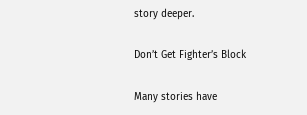story deeper.

Don’t Get Fighter’s Block

Many stories have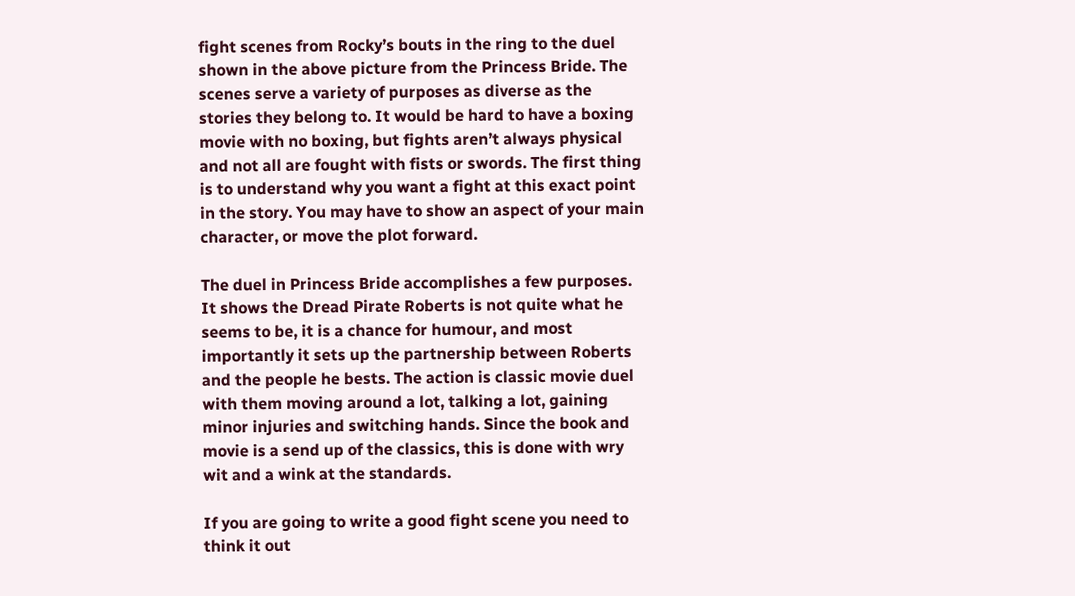fight scenes from Rocky’s bouts in the ring to the duel shown in the above picture from the Princess Bride. The scenes serve a variety of purposes as diverse as the stories they belong to. It would be hard to have a boxing movie with no boxing, but fights aren’t always physical and not all are fought with fists or swords. The first thing is to understand why you want a fight at this exact point in the story. You may have to show an aspect of your main character, or move the plot forward.

The duel in Princess Bride accomplishes a few purposes. It shows the Dread Pirate Roberts is not quite what he seems to be, it is a chance for humour, and most importantly it sets up the partnership between Roberts and the people he bests. The action is classic movie duel with them moving around a lot, talking a lot, gaining minor injuries and switching hands. Since the book and movie is a send up of the classics, this is done with wry wit and a wink at the standards.

If you are going to write a good fight scene you need to think it out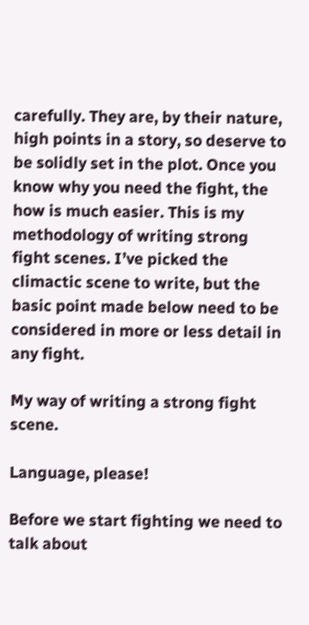carefully. They are, by their nature, high points in a story, so deserve to be solidly set in the plot. Once you know why you need the fight, the how is much easier. This is my methodology of writing strong fight scenes. I’ve picked the climactic scene to write, but the basic point made below need to be considered in more or less detail in any fight.

My way of writing a strong fight scene.

Language, please!

Before we start fighting we need to talk about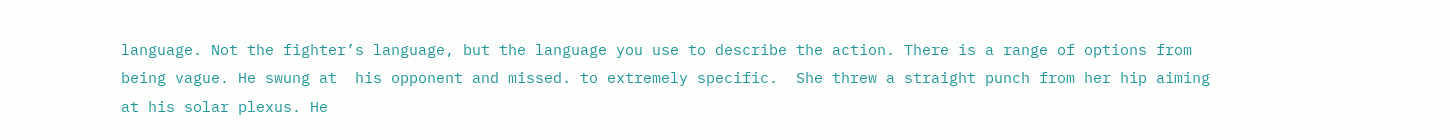language. Not the fighter’s language, but the language you use to describe the action. There is a range of options from being vague. He swung at  his opponent and missed. to extremely specific.  She threw a straight punch from her hip aiming at his solar plexus. He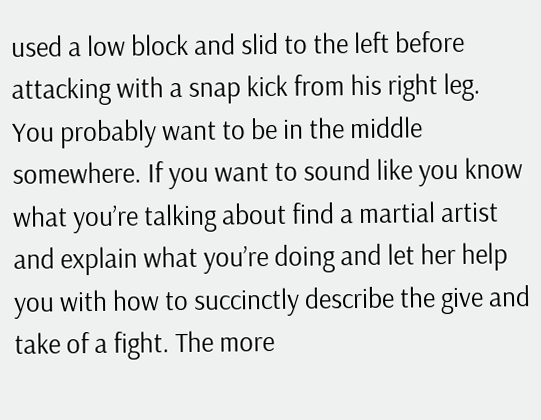used a low block and slid to the left before attacking with a snap kick from his right leg.  You probably want to be in the middle somewhere. If you want to sound like you know what you’re talking about find a martial artist and explain what you’re doing and let her help you with how to succinctly describe the give and take of a fight. The more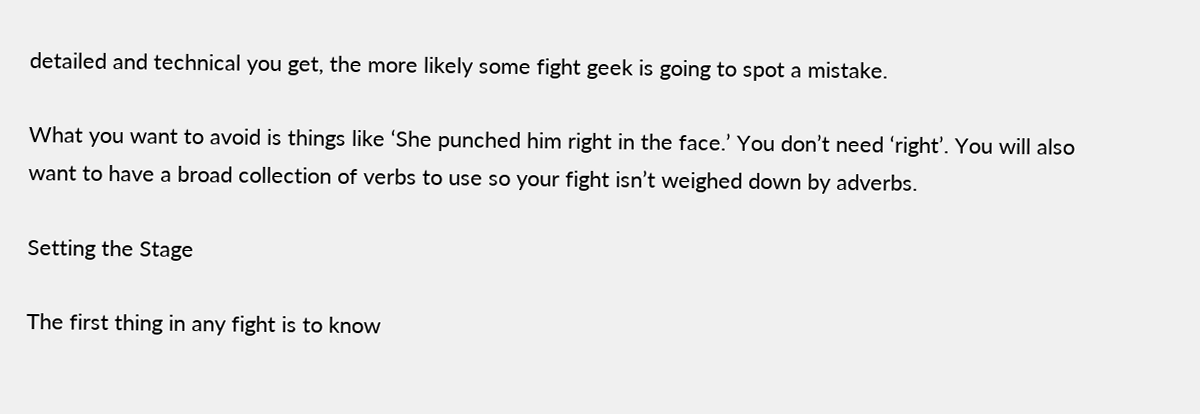detailed and technical you get, the more likely some fight geek is going to spot a mistake.

What you want to avoid is things like ‘She punched him right in the face.’ You don’t need ‘right’. You will also want to have a broad collection of verbs to use so your fight isn’t weighed down by adverbs.

Setting the Stage

The first thing in any fight is to know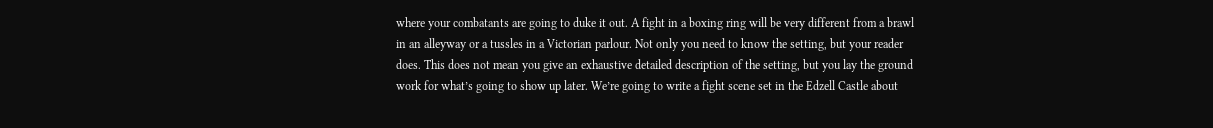where your combatants are going to duke it out. A fight in a boxing ring will be very different from a brawl in an alleyway or a tussles in a Victorian parlour. Not only you need to know the setting, but your reader does. This does not mean you give an exhaustive detailed description of the setting, but you lay the ground work for what’s going to show up later. We’re going to write a fight scene set in the Edzell Castle about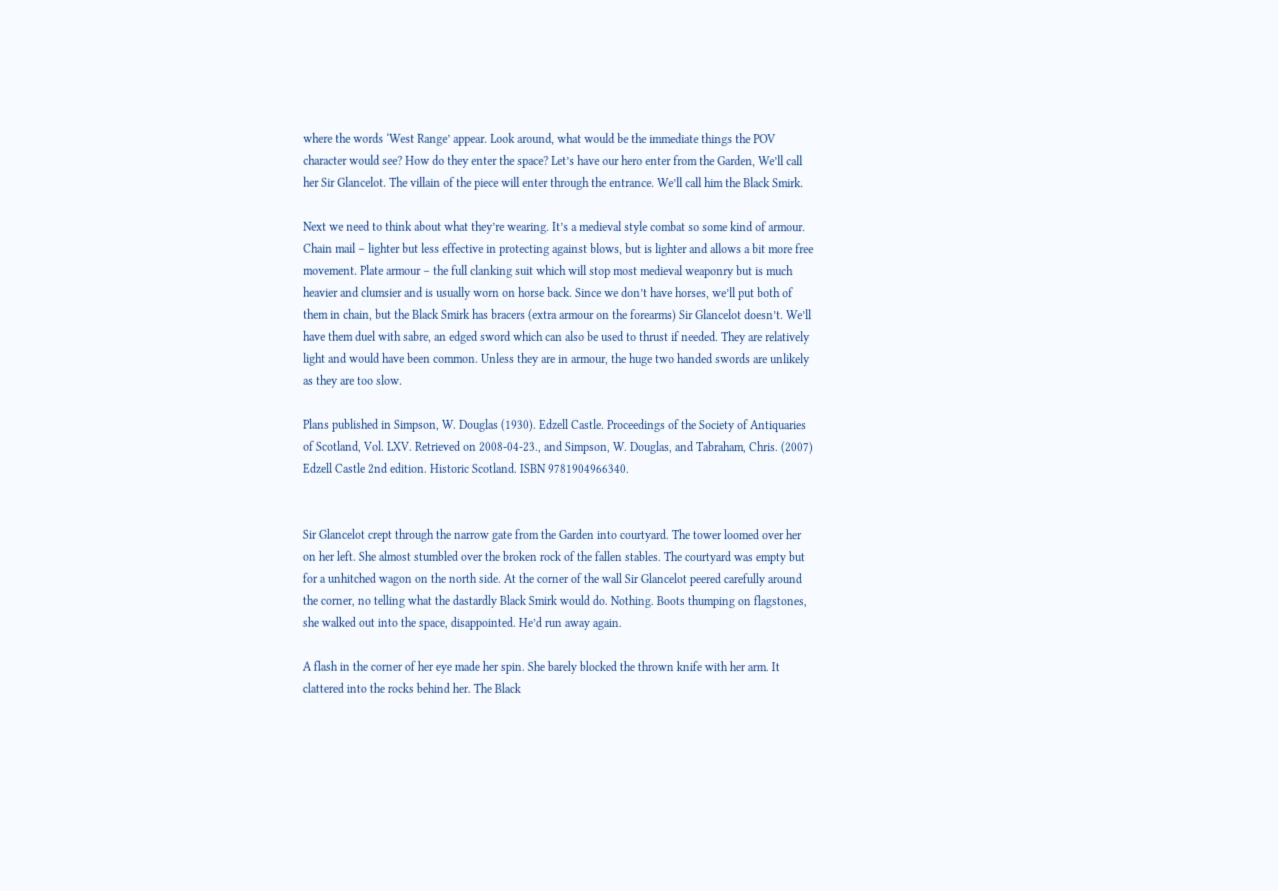where the words ‘West Range’ appear. Look around, what would be the immediate things the POV character would see? How do they enter the space? Let’s have our hero enter from the Garden, We’ll call her Sir Glancelot. The villain of the piece will enter through the entrance. We’ll call him the Black Smirk.

Next we need to think about what they’re wearing. It’s a medieval style combat so some kind of armour. Chain mail – lighter but less effective in protecting against blows, but is lighter and allows a bit more free movement. Plate armour – the full clanking suit which will stop most medieval weaponry but is much heavier and clumsier and is usually worn on horse back. Since we don’t have horses, we’ll put both of them in chain, but the Black Smirk has bracers (extra armour on the forearms) Sir Glancelot doesn’t. We’ll have them duel with sabre, an edged sword which can also be used to thrust if needed. They are relatively light and would have been common. Unless they are in armour, the huge two handed swords are unlikely as they are too slow.

Plans published in Simpson, W. Douglas (1930). Edzell Castle. Proceedings of the Society of Antiquaries of Scotland, Vol. LXV. Retrieved on 2008-04-23., and Simpson, W. Douglas, and Tabraham, Chris. (2007) Edzell Castle 2nd edition. Historic Scotland. ISBN 9781904966340.


Sir Glancelot crept through the narrow gate from the Garden into courtyard. The tower loomed over her on her left. She almost stumbled over the broken rock of the fallen stables. The courtyard was empty but for a unhitched wagon on the north side. At the corner of the wall Sir Glancelot peered carefully around the corner, no telling what the dastardly Black Smirk would do. Nothing. Boots thumping on flagstones, she walked out into the space, disappointed. He’d run away again.

A flash in the corner of her eye made her spin. She barely blocked the thrown knife with her arm. It clattered into the rocks behind her. The Black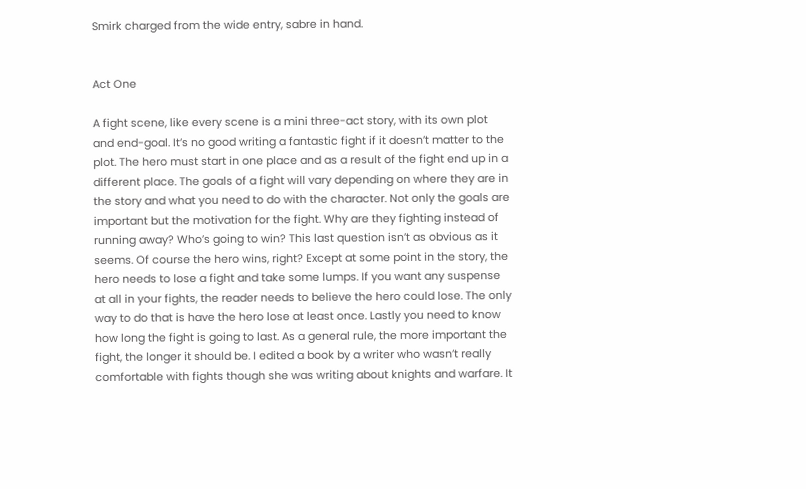Smirk charged from the wide entry, sabre in hand.


Act One

A fight scene, like every scene is a mini three-act story, with its own plot and end-goal. It’s no good writing a fantastic fight if it doesn’t matter to the plot. The hero must start in one place and as a result of the fight end up in a different place. The goals of a fight will vary depending on where they are in the story and what you need to do with the character. Not only the goals are important but the motivation for the fight. Why are they fighting instead of running away? Who’s going to win? This last question isn’t as obvious as it seems. Of course the hero wins, right? Except at some point in the story, the hero needs to lose a fight and take some lumps. If you want any suspense at all in your fights, the reader needs to believe the hero could lose. The only way to do that is have the hero lose at least once. Lastly you need to know how long the fight is going to last. As a general rule, the more important the fight, the longer it should be. I edited a book by a writer who wasn’t really comfortable with fights though she was writing about knights and warfare. It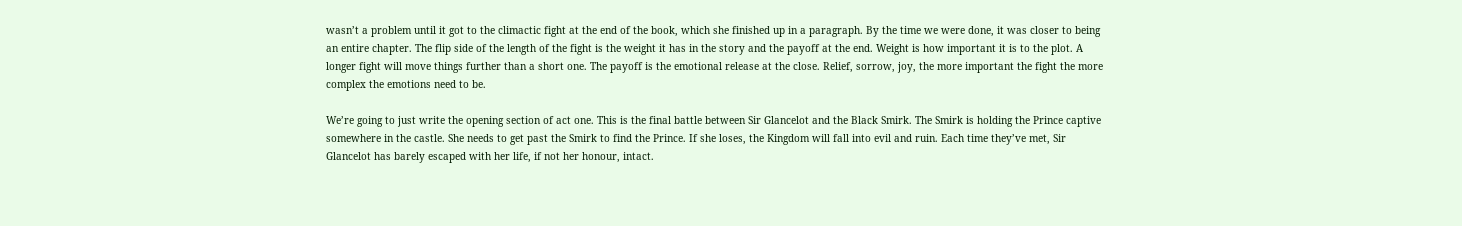wasn’t a problem until it got to the climactic fight at the end of the book, which she finished up in a paragraph. By the time we were done, it was closer to being an entire chapter. The flip side of the length of the fight is the weight it has in the story and the payoff at the end. Weight is how important it is to the plot. A longer fight will move things further than a short one. The payoff is the emotional release at the close. Relief, sorrow, joy, the more important the fight the more complex the emotions need to be.

We’re going to just write the opening section of act one. This is the final battle between Sir Glancelot and the Black Smirk. The Smirk is holding the Prince captive somewhere in the castle. She needs to get past the Smirk to find the Prince. If she loses, the Kingdom will fall into evil and ruin. Each time they’ve met, Sir Glancelot has barely escaped with her life, if not her honour, intact.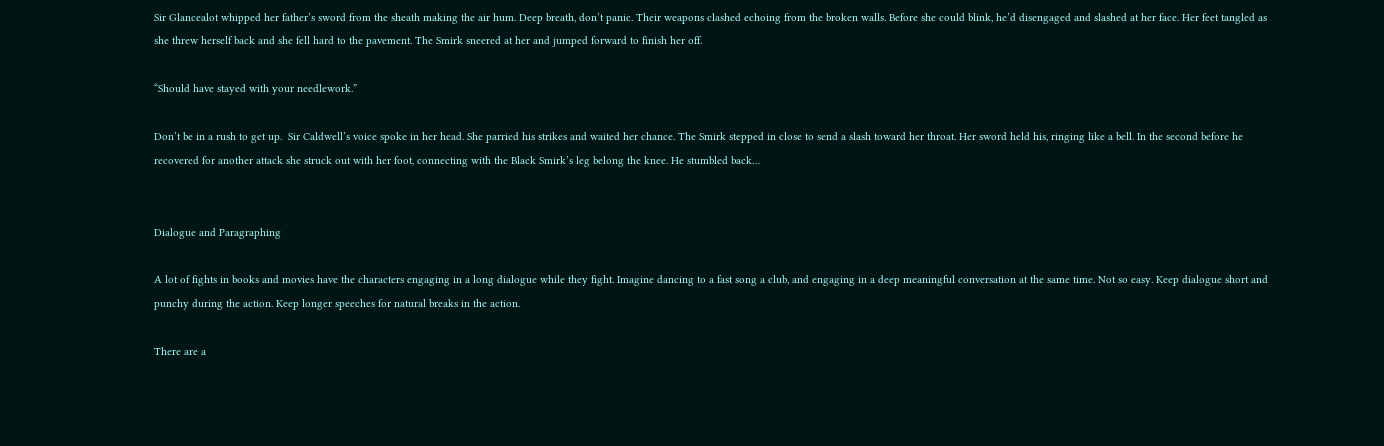Sir Glancealot whipped her father’s sword from the sheath making the air hum. Deep breath, don’t panic. Their weapons clashed echoing from the broken walls. Before she could blink, he’d disengaged and slashed at her face. Her feet tangled as she threw herself back and she fell hard to the pavement. The Smirk sneered at her and jumped forward to finish her off.

“Should have stayed with your needlework.”

Don’t be in a rush to get up.  Sir Caldwell’s voice spoke in her head. She parried his strikes and waited her chance. The Smirk stepped in close to send a slash toward her throat. Her sword held his, ringing like a bell. In the second before he recovered for another attack she struck out with her foot, connecting with the Black Smirk’s leg belong the knee. He stumbled back…


Dialogue and Paragraphing

A lot of fights in books and movies have the characters engaging in a long dialogue while they fight. Imagine dancing to a fast song a club, and engaging in a deep meaningful conversation at the same time. Not so easy. Keep dialogue short and punchy during the action. Keep longer speeches for natural breaks in the action.

There are a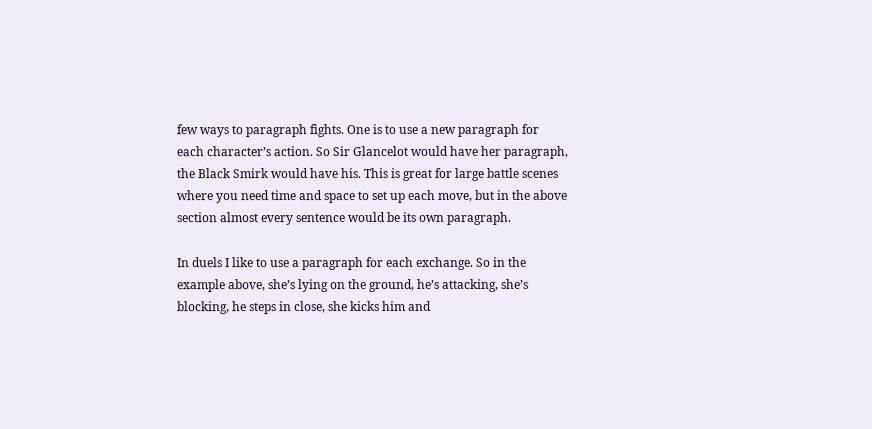few ways to paragraph fights. One is to use a new paragraph for each character’s action. So Sir Glancelot would have her paragraph, the Black Smirk would have his. This is great for large battle scenes where you need time and space to set up each move, but in the above section almost every sentence would be its own paragraph.

In duels I like to use a paragraph for each exchange. So in the example above, she’s lying on the ground, he’s attacking, she’s blocking, he steps in close, she kicks him and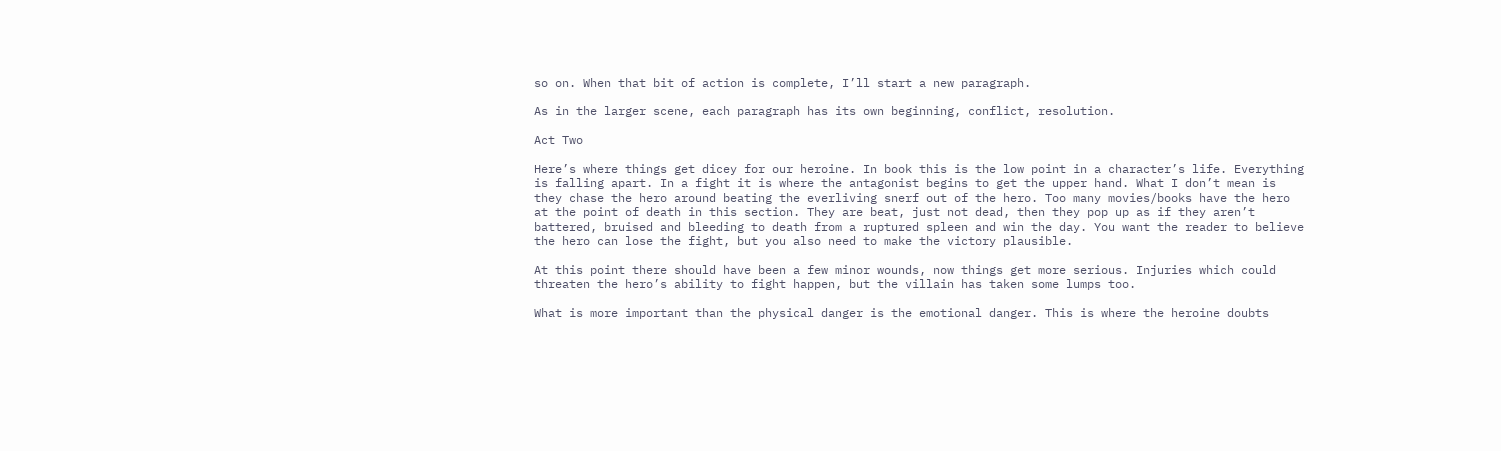so on. When that bit of action is complete, I’ll start a new paragraph.

As in the larger scene, each paragraph has its own beginning, conflict, resolution.

Act Two

Here’s where things get dicey for our heroine. In book this is the low point in a character’s life. Everything is falling apart. In a fight it is where the antagonist begins to get the upper hand. What I don’t mean is they chase the hero around beating the everliving snerf out of the hero. Too many movies/books have the hero at the point of death in this section. They are beat, just not dead, then they pop up as if they aren’t battered, bruised and bleeding to death from a ruptured spleen and win the day. You want the reader to believe the hero can lose the fight, but you also need to make the victory plausible.

At this point there should have been a few minor wounds, now things get more serious. Injuries which could threaten the hero’s ability to fight happen, but the villain has taken some lumps too.

What is more important than the physical danger is the emotional danger. This is where the heroine doubts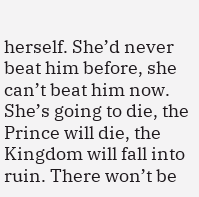herself. She’d never beat him before, she can’t beat him now. She’s going to die, the Prince will die, the Kingdom will fall into ruin. There won’t be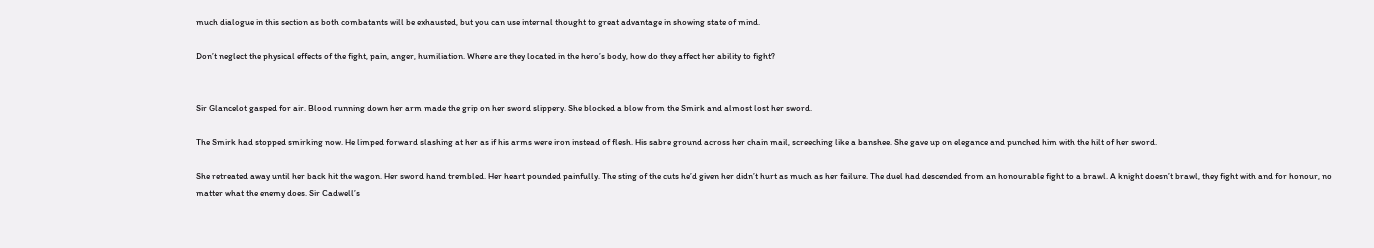much dialogue in this section as both combatants will be exhausted, but you can use internal thought to great advantage in showing state of mind.

Don’t neglect the physical effects of the fight, pain, anger, humiliation. Where are they located in the hero’s body, how do they affect her ability to fight?


Sir Glancelot gasped for air. Blood running down her arm made the grip on her sword slippery. She blocked a blow from the Smirk and almost lost her sword.

The Smirk had stopped smirking now. He limped forward slashing at her as if his arms were iron instead of flesh. His sabre ground across her chain mail, screeching like a banshee. She gave up on elegance and punched him with the hilt of her sword.

She retreated away until her back hit the wagon. Her sword hand trembled. Her heart pounded painfully. The sting of the cuts he’d given her didn’t hurt as much as her failure. The duel had descended from an honourable fight to a brawl. A knight doesn’t brawl, they fight with and for honour, no matter what the enemy does. Sir Cadwell’s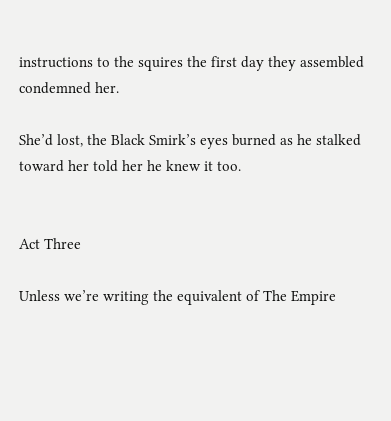instructions to the squires the first day they assembled condemned her.

She’d lost, the Black Smirk’s eyes burned as he stalked toward her told her he knew it too.


Act Three

Unless we’re writing the equivalent of The Empire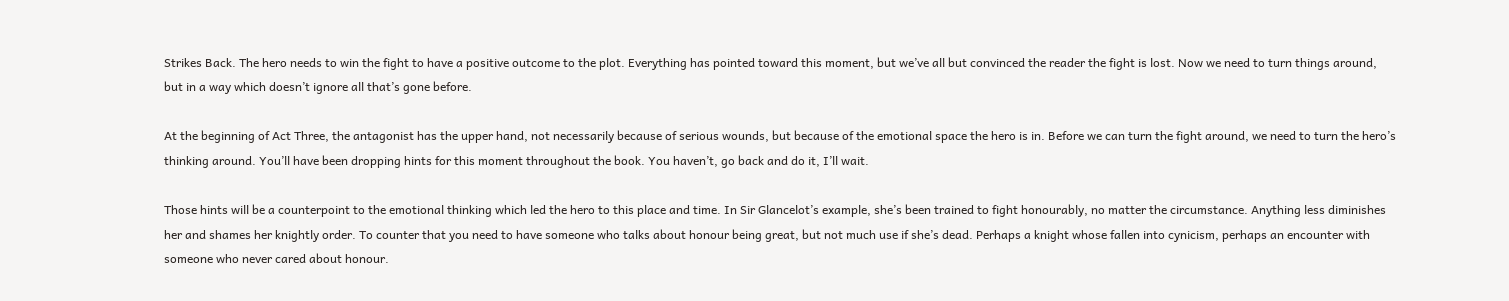Strikes Back. The hero needs to win the fight to have a positive outcome to the plot. Everything has pointed toward this moment, but we’ve all but convinced the reader the fight is lost. Now we need to turn things around, but in a way which doesn’t ignore all that’s gone before.

At the beginning of Act Three, the antagonist has the upper hand, not necessarily because of serious wounds, but because of the emotional space the hero is in. Before we can turn the fight around, we need to turn the hero’s thinking around. You’ll have been dropping hints for this moment throughout the book. You haven’t, go back and do it, I’ll wait.

Those hints will be a counterpoint to the emotional thinking which led the hero to this place and time. In Sir Glancelot’s example, she’s been trained to fight honourably, no matter the circumstance. Anything less diminishes her and shames her knightly order. To counter that you need to have someone who talks about honour being great, but not much use if she’s dead. Perhaps a knight whose fallen into cynicism, perhaps an encounter with someone who never cared about honour.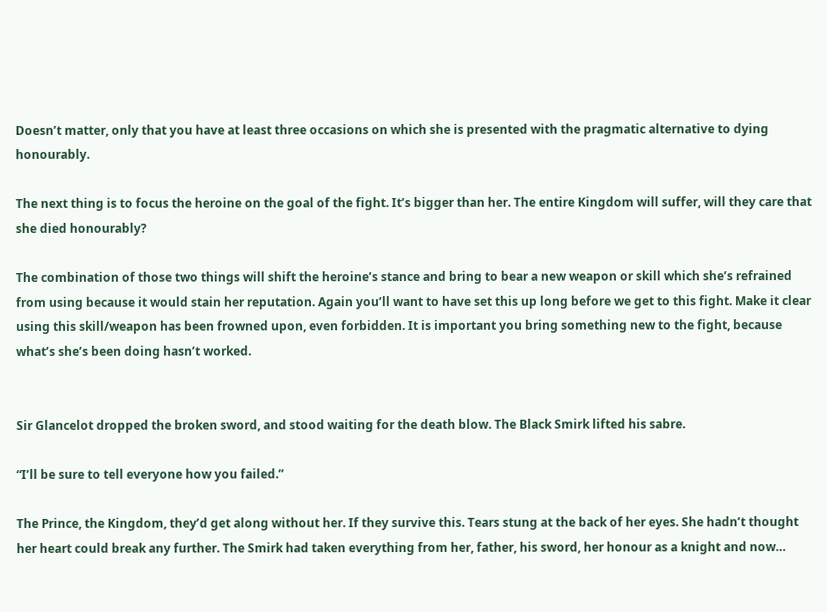Doesn’t matter, only that you have at least three occasions on which she is presented with the pragmatic alternative to dying honourably.

The next thing is to focus the heroine on the goal of the fight. It’s bigger than her. The entire Kingdom will suffer, will they care that she died honourably?

The combination of those two things will shift the heroine’s stance and bring to bear a new weapon or skill which she’s refrained from using because it would stain her reputation. Again you’ll want to have set this up long before we get to this fight. Make it clear using this skill/weapon has been frowned upon, even forbidden. It is important you bring something new to the fight, because what’s she’s been doing hasn’t worked.


Sir Glancelot dropped the broken sword, and stood waiting for the death blow. The Black Smirk lifted his sabre.

“I’ll be sure to tell everyone how you failed.”

The Prince, the Kingdom, they’d get along without her. If they survive this. Tears stung at the back of her eyes. She hadn’t thought her heart could break any further. The Smirk had taken everything from her, father, his sword, her honour as a knight and now…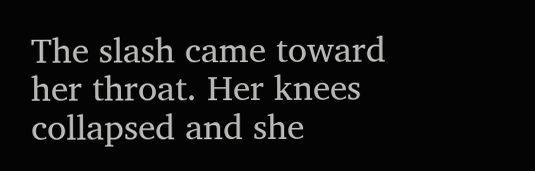The slash came toward her throat. Her knees collapsed and she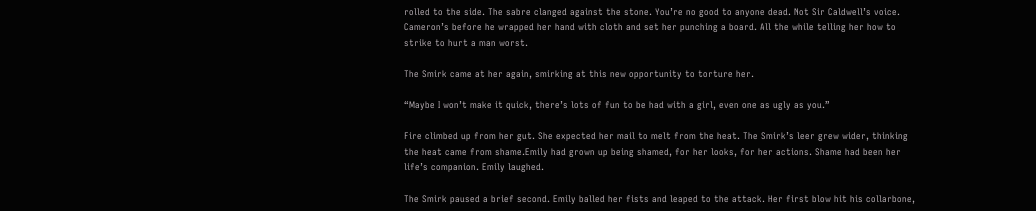rolled to the side. The sabre clanged against the stone. You’re no good to anyone dead. Not Sir Caldwell’s voice. Cameron’s before he wrapped her hand with cloth and set her punching a board. All the while telling her how to strike to hurt a man worst.

The Smirk came at her again, smirking at this new opportunity to torture her.

“Maybe I won’t make it quick, there’s lots of fun to be had with a girl, even one as ugly as you.”

Fire climbed up from her gut. She expected her mail to melt from the heat. The Smirk’s leer grew wider, thinking the heat came from shame.Emily had grown up being shamed, for her looks, for her actions. Shame had been her life’s companion. Emily laughed.

The Smirk paused a brief second. Emily balled her fists and leaped to the attack. Her first blow hit his collarbone,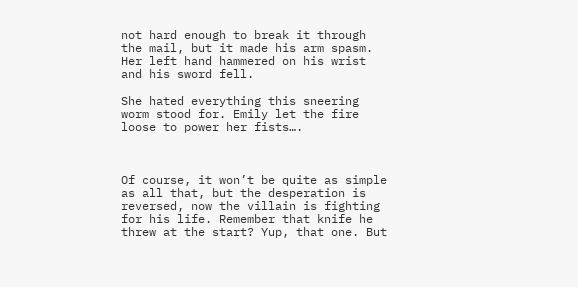not hard enough to break it through the mail, but it made his arm spasm. Her left hand hammered on his wrist and his sword fell.

She hated everything this sneering worm stood for. Emily let the fire loose to power her fists….



Of course, it won’t be quite as simple as all that, but the desperation is reversed, now the villain is fighting for his life. Remember that knife he threw at the start? Yup, that one. But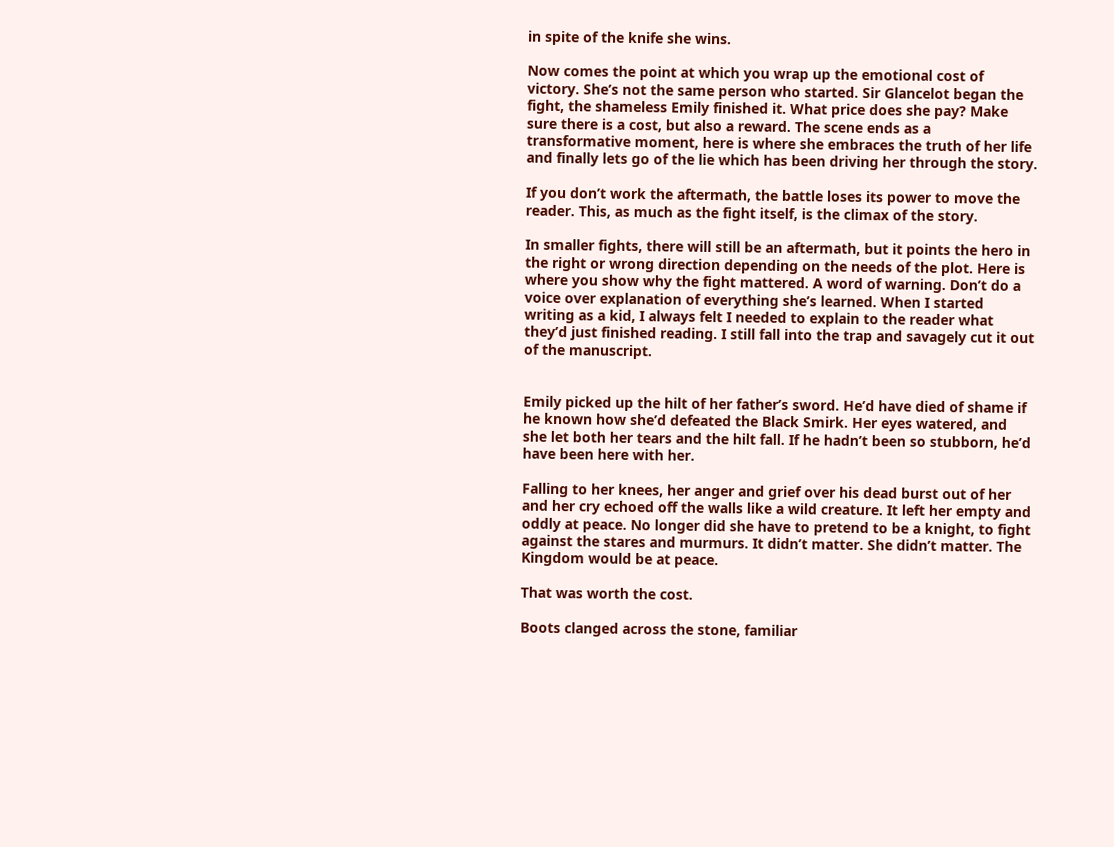in spite of the knife she wins.

Now comes the point at which you wrap up the emotional cost of victory. She’s not the same person who started. Sir Glancelot began the fight, the shameless Emily finished it. What price does she pay? Make sure there is a cost, but also a reward. The scene ends as a transformative moment, here is where she embraces the truth of her life and finally lets go of the lie which has been driving her through the story.

If you don’t work the aftermath, the battle loses its power to move the reader. This, as much as the fight itself, is the climax of the story.

In smaller fights, there will still be an aftermath, but it points the hero in the right or wrong direction depending on the needs of the plot. Here is where you show why the fight mattered. A word of warning. Don’t do a voice over explanation of everything she’s learned. When I started writing as a kid, I always felt I needed to explain to the reader what they’d just finished reading. I still fall into the trap and savagely cut it out of the manuscript.


Emily picked up the hilt of her father’s sword. He’d have died of shame if he known how she’d defeated the Black Smirk. Her eyes watered, and she let both her tears and the hilt fall. If he hadn’t been so stubborn, he’d have been here with her.

Falling to her knees, her anger and grief over his dead burst out of her and her cry echoed off the walls like a wild creature. It left her empty and oddly at peace. No longer did she have to pretend to be a knight, to fight against the stares and murmurs. It didn’t matter. She didn’t matter. The Kingdom would be at peace.

That was worth the cost.

Boots clanged across the stone, familiar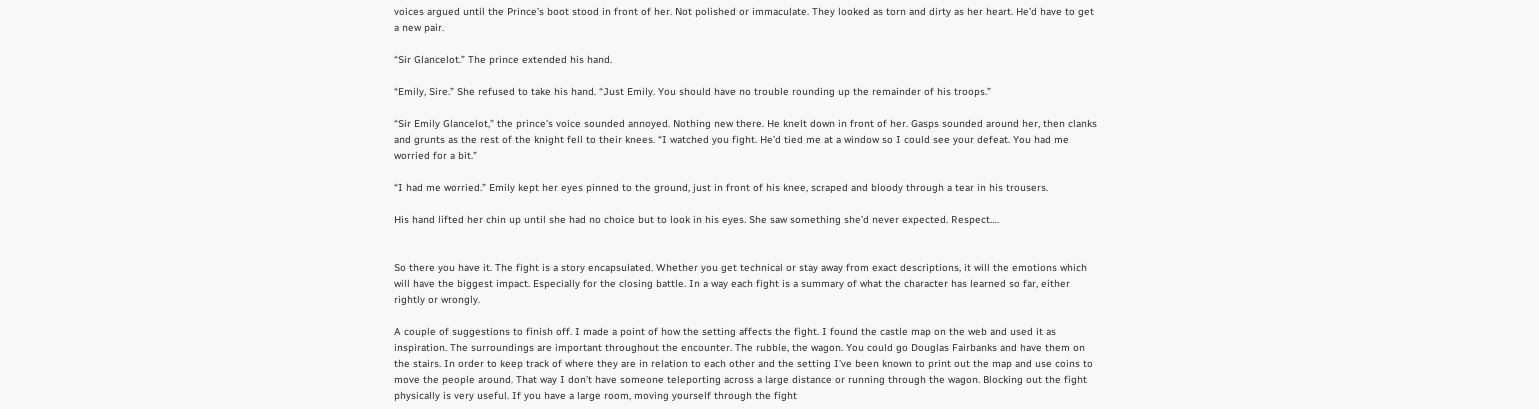voices argued until the Prince’s boot stood in front of her. Not polished or immaculate. They looked as torn and dirty as her heart. He’d have to get a new pair.

“Sir Glancelot.” The prince extended his hand.

“Emily, Sire.” She refused to take his hand. “Just Emily. You should have no trouble rounding up the remainder of his troops.”

“Sir Emily Glancelot,” the prince’s voice sounded annoyed. Nothing new there. He knelt down in front of her. Gasps sounded around her, then clanks and grunts as the rest of the knight fell to their knees. “I watched you fight. He’d tied me at a window so I could see your defeat. You had me worried for a bit.”

“I had me worried.” Emily kept her eyes pinned to the ground, just in front of his knee, scraped and bloody through a tear in his trousers.

His hand lifted her chin up until she had no choice but to look in his eyes. She saw something she’d never expected. Respect….


So there you have it. The fight is a story encapsulated. Whether you get technical or stay away from exact descriptions, it will the emotions which will have the biggest impact. Especially for the closing battle. In a way each fight is a summary of what the character has learned so far, either rightly or wrongly.

A couple of suggestions to finish off. I made a point of how the setting affects the fight. I found the castle map on the web and used it as inspiration. The surroundings are important throughout the encounter. The rubble, the wagon. You could go Douglas Fairbanks and have them on the stairs. In order to keep track of where they are in relation to each other and the setting I’ve been known to print out the map and use coins to move the people around. That way I don’t have someone teleporting across a large distance or running through the wagon. Blocking out the fight physically is very useful. If you have a large room, moving yourself through the fight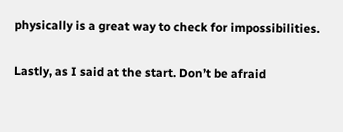physically is a great way to check for impossibilities.

Lastly, as I said at the start. Don’t be afraid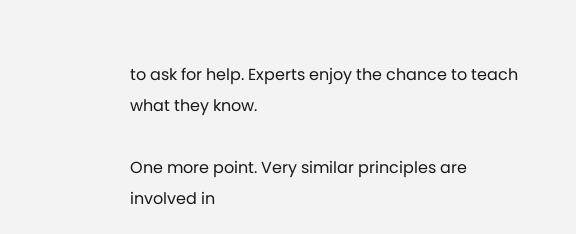to ask for help. Experts enjoy the chance to teach what they know.

One more point. Very similar principles are involved in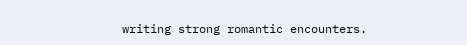writing strong romantic encounters.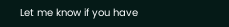Let me know if you have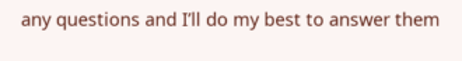any questions and I’ll do my best to answer them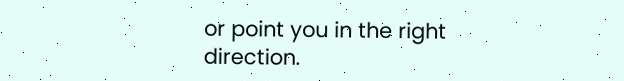or point you in the right direction.